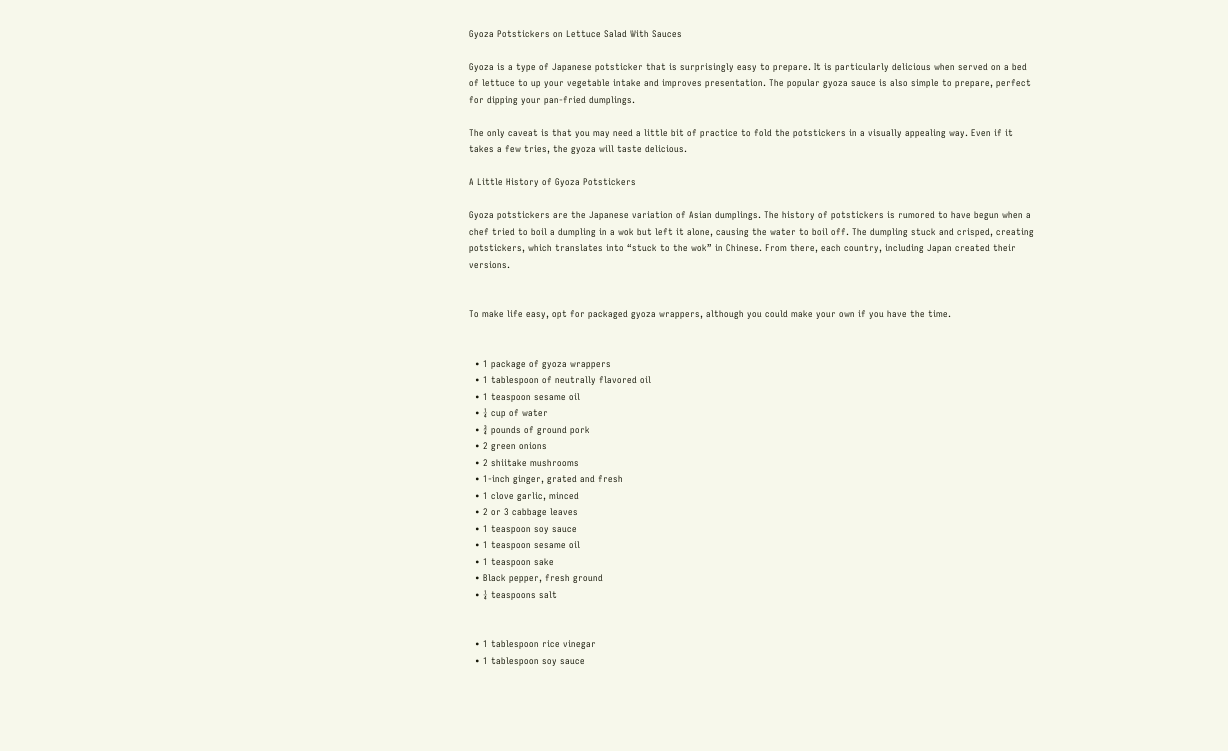Gyoza Potstickers on Lettuce Salad With Sauces

Gyoza is a type of Japanese potsticker that is surprisingly easy to prepare. It is particularly delicious when served on a bed of lettuce to up your vegetable intake and improves presentation. The popular gyoza sauce is also simple to prepare, perfect for dipping your pan-fried dumplings.

The only caveat is that you may need a little bit of practice to fold the potstickers in a visually appealing way. Even if it takes a few tries, the gyoza will taste delicious.

A Little History of Gyoza Potstickers

Gyoza potstickers are the Japanese variation of Asian dumplings. The history of potstickers is rumored to have begun when a chef tried to boil a dumpling in a wok but left it alone, causing the water to boil off. The dumpling stuck and crisped, creating potstickers, which translates into “stuck to the wok” in Chinese. From there, each country, including Japan created their versions.


To make life easy, opt for packaged gyoza wrappers, although you could make your own if you have the time.


  • 1 package of gyoza wrappers
  • 1 tablespoon of neutrally flavored oil
  • 1 teaspoon sesame oil
  • ¼ cup of water
  • ¾ pounds of ground pork
  • 2 green onions
  • 2 shiitake mushrooms
  • 1-inch ginger, grated and fresh
  • 1 clove garlic, minced
  • 2 or 3 cabbage leaves
  • 1 teaspoon soy sauce
  • 1 teaspoon sesame oil
  • 1 teaspoon sake
  • Black pepper, fresh ground
  • ¼ teaspoons salt


  • 1 tablespoon rice vinegar
  • 1 tablespoon soy sauce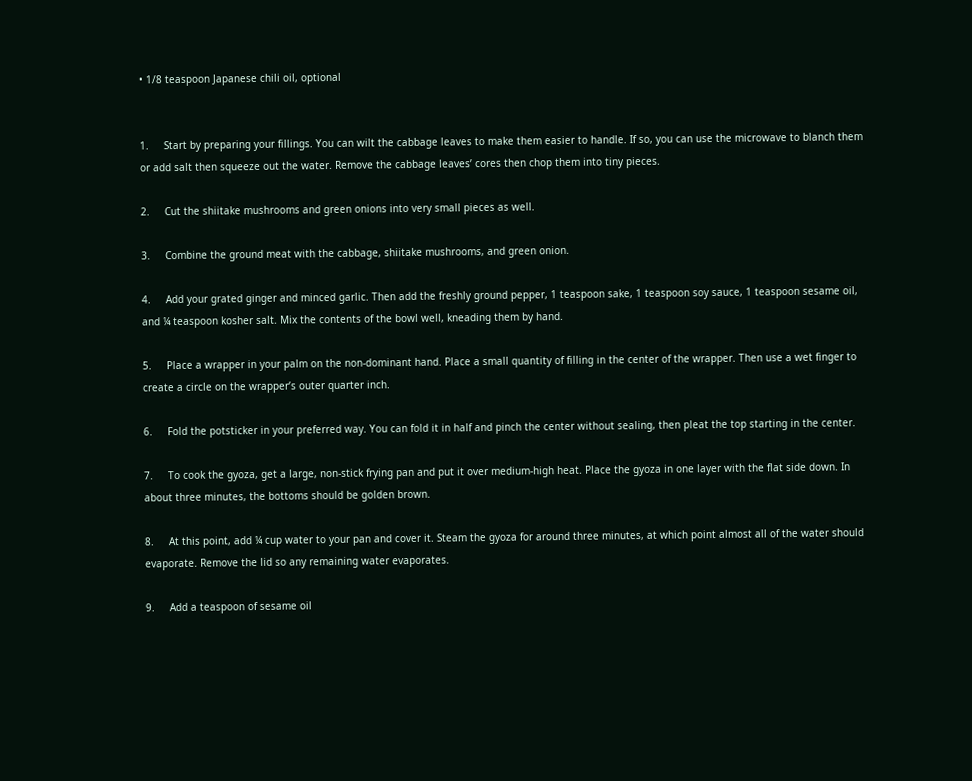• 1/8 teaspoon Japanese chili oil, optional


1.     Start by preparing your fillings. You can wilt the cabbage leaves to make them easier to handle. If so, you can use the microwave to blanch them or add salt then squeeze out the water. Remove the cabbage leaves’ cores then chop them into tiny pieces.

2.     Cut the shiitake mushrooms and green onions into very small pieces as well.

3.     Combine the ground meat with the cabbage, shiitake mushrooms, and green onion.

4.     Add your grated ginger and minced garlic. Then add the freshly ground pepper, 1 teaspoon sake, 1 teaspoon soy sauce, 1 teaspoon sesame oil, and ¼ teaspoon kosher salt. Mix the contents of the bowl well, kneading them by hand.

5.     Place a wrapper in your palm on the non-dominant hand. Place a small quantity of filling in the center of the wrapper. Then use a wet finger to create a circle on the wrapper’s outer quarter inch.

6.     Fold the potsticker in your preferred way. You can fold it in half and pinch the center without sealing, then pleat the top starting in the center.

7.     To cook the gyoza, get a large, non-stick frying pan and put it over medium-high heat. Place the gyoza in one layer with the flat side down. In about three minutes, the bottoms should be golden brown.

8.     At this point, add ¼ cup water to your pan and cover it. Steam the gyoza for around three minutes, at which point almost all of the water should evaporate. Remove the lid so any remaining water evaporates.

9.     Add a teaspoon of sesame oil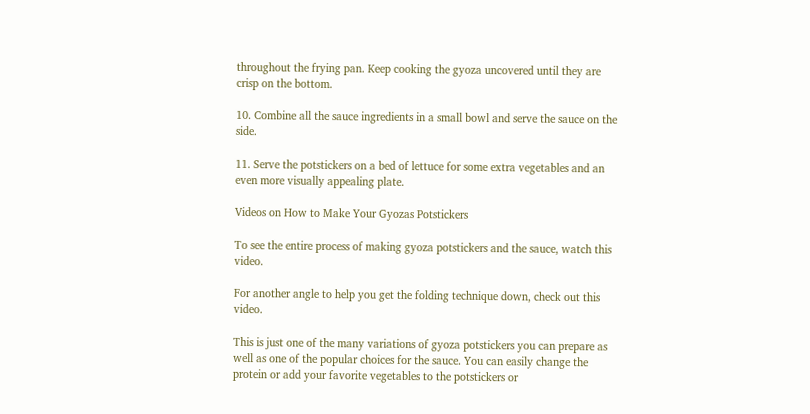throughout the frying pan. Keep cooking the gyoza uncovered until they are crisp on the bottom.

10. Combine all the sauce ingredients in a small bowl and serve the sauce on the side.

11. Serve the potstickers on a bed of lettuce for some extra vegetables and an even more visually appealing plate.

Videos on How to Make Your Gyozas Potstickers

To see the entire process of making gyoza potstickers and the sauce, watch this video.

For another angle to help you get the folding technique down, check out this video.

This is just one of the many variations of gyoza potstickers you can prepare as well as one of the popular choices for the sauce. You can easily change the protein or add your favorite vegetables to the potstickers or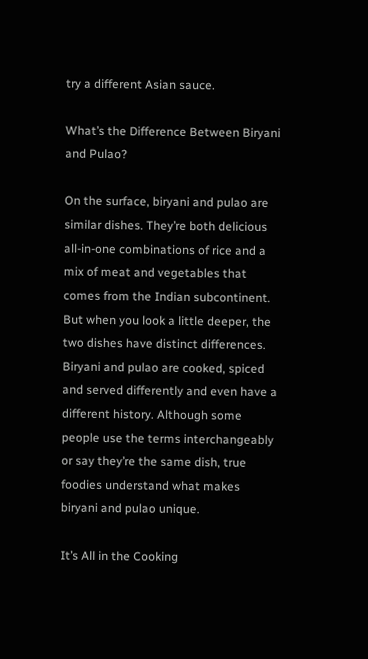try a different Asian sauce.

What’s the Difference Between Biryani and Pulao?

On the surface, biryani and pulao are similar dishes. They’re both delicious all-in-one combinations of rice and a mix of meat and vegetables that comes from the Indian subcontinent. But when you look a little deeper, the two dishes have distinct differences. Biryani and pulao are cooked, spiced and served differently and even have a different history. Although some people use the terms interchangeably or say they’re the same dish, true foodies understand what makes biryani and pulao unique.

It’s All in the Cooking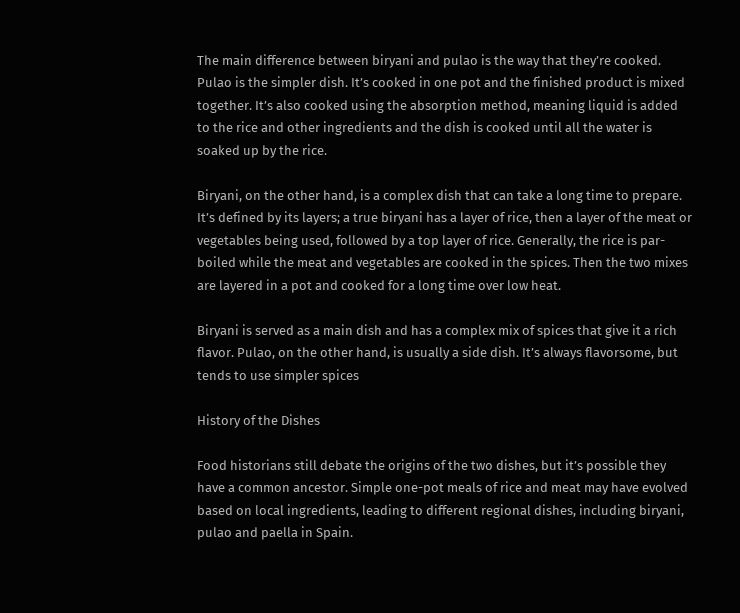The main difference between biryani and pulao is the way that they’re cooked. Pulao is the simpler dish. It’s cooked in one pot and the finished product is mixed together. It’s also cooked using the absorption method, meaning liquid is added to the rice and other ingredients and the dish is cooked until all the water is soaked up by the rice.

Biryani, on the other hand, is a complex dish that can take a long time to prepare. It’s defined by its layers; a true biryani has a layer of rice, then a layer of the meat or vegetables being used, followed by a top layer of rice. Generally, the rice is par-boiled while the meat and vegetables are cooked in the spices. Then the two mixes are layered in a pot and cooked for a long time over low heat.

Biryani is served as a main dish and has a complex mix of spices that give it a rich flavor. Pulao, on the other hand, is usually a side dish. It’s always flavorsome, but tends to use simpler spices

History of the Dishes

Food historians still debate the origins of the two dishes, but it’s possible they have a common ancestor. Simple one-pot meals of rice and meat may have evolved based on local ingredients, leading to different regional dishes, including biryani, pulao and paella in Spain.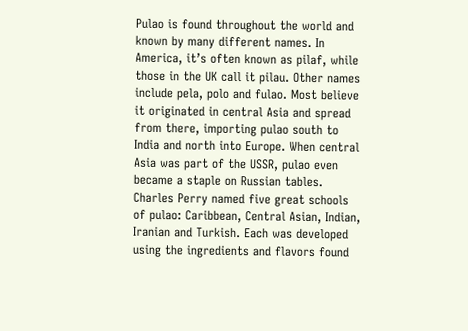Pulao is found throughout the world and known by many different names. In America, it’s often known as pilaf, while those in the UK call it pilau. Other names include pela, polo and fulao. Most believe it originated in central Asia and spread from there, importing pulao south to India and north into Europe. When central Asia was part of the USSR, pulao even became a staple on Russian tables. Charles Perry named five great schools of pulao: Caribbean, Central Asian, Indian, Iranian and Turkish. Each was developed using the ingredients and flavors found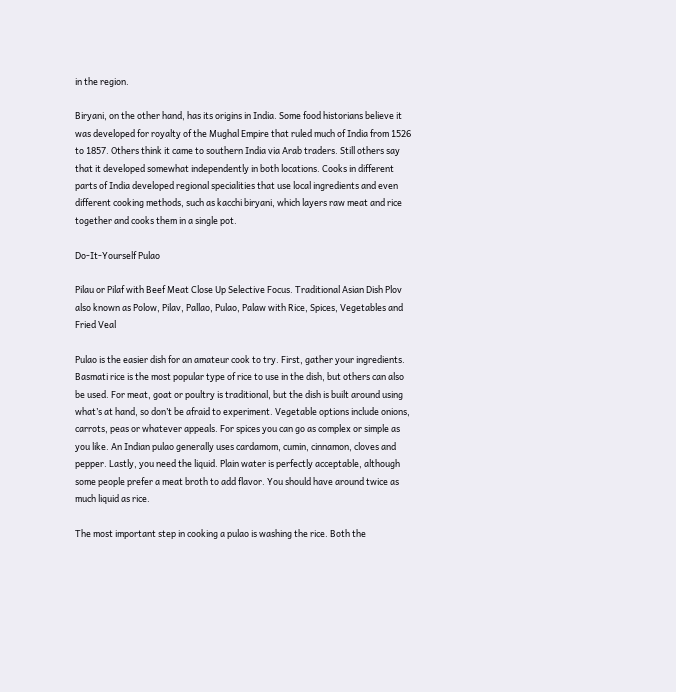in the region.

Biryani, on the other hand, has its origins in India. Some food historians believe it was developed for royalty of the Mughal Empire that ruled much of India from 1526 to 1857. Others think it came to southern India via Arab traders. Still others say that it developed somewhat independently in both locations. Cooks in different parts of India developed regional specialities that use local ingredients and even different cooking methods, such as kacchi biryani, which layers raw meat and rice together and cooks them in a single pot.

Do-It-Yourself Pulao

Pilau or Pilaf with Beef Meat Close Up Selective Focus. Traditional Asian Dish Plov also known as Polow, Pilav, Pallao, Pulao, Palaw with Rice, Spices, Vegetables and Fried Veal

Pulao is the easier dish for an amateur cook to try. First, gather your ingredients. Basmati rice is the most popular type of rice to use in the dish, but others can also be used. For meat, goat or poultry is traditional, but the dish is built around using what’s at hand, so don’t be afraid to experiment. Vegetable options include onions, carrots, peas or whatever appeals. For spices you can go as complex or simple as you like. An Indian pulao generally uses cardamom, cumin, cinnamon, cloves and pepper. Lastly, you need the liquid. Plain water is perfectly acceptable, although some people prefer a meat broth to add flavor. You should have around twice as much liquid as rice.

The most important step in cooking a pulao is washing the rice. Both the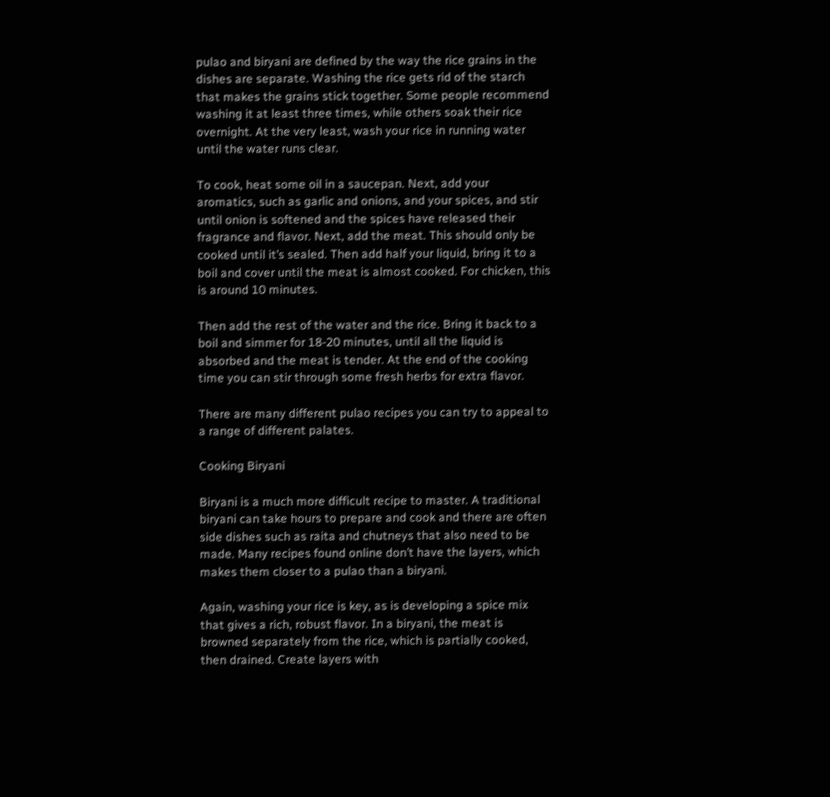pulao and biryani are defined by the way the rice grains in the dishes are separate. Washing the rice gets rid of the starch that makes the grains stick together. Some people recommend washing it at least three times, while others soak their rice overnight. At the very least, wash your rice in running water until the water runs clear.

To cook, heat some oil in a saucepan. Next, add your aromatics, such as garlic and onions, and your spices, and stir until onion is softened and the spices have released their fragrance and flavor. Next, add the meat. This should only be cooked until it’s sealed. Then add half your liquid, bring it to a boil and cover until the meat is almost cooked. For chicken, this is around 10 minutes.

Then add the rest of the water and the rice. Bring it back to a boil and simmer for 18-20 minutes, until all the liquid is absorbed and the meat is tender. At the end of the cooking time you can stir through some fresh herbs for extra flavor.

There are many different pulao recipes you can try to appeal to a range of different palates.

Cooking Biryani

Biryani is a much more difficult recipe to master. A traditional biryani can take hours to prepare and cook and there are often side dishes such as raita and chutneys that also need to be made. Many recipes found online don’t have the layers, which makes them closer to a pulao than a biryani.

Again, washing your rice is key, as is developing a spice mix that gives a rich, robust flavor. In a biryani, the meat is browned separately from the rice, which is partially cooked, then drained. Create layers with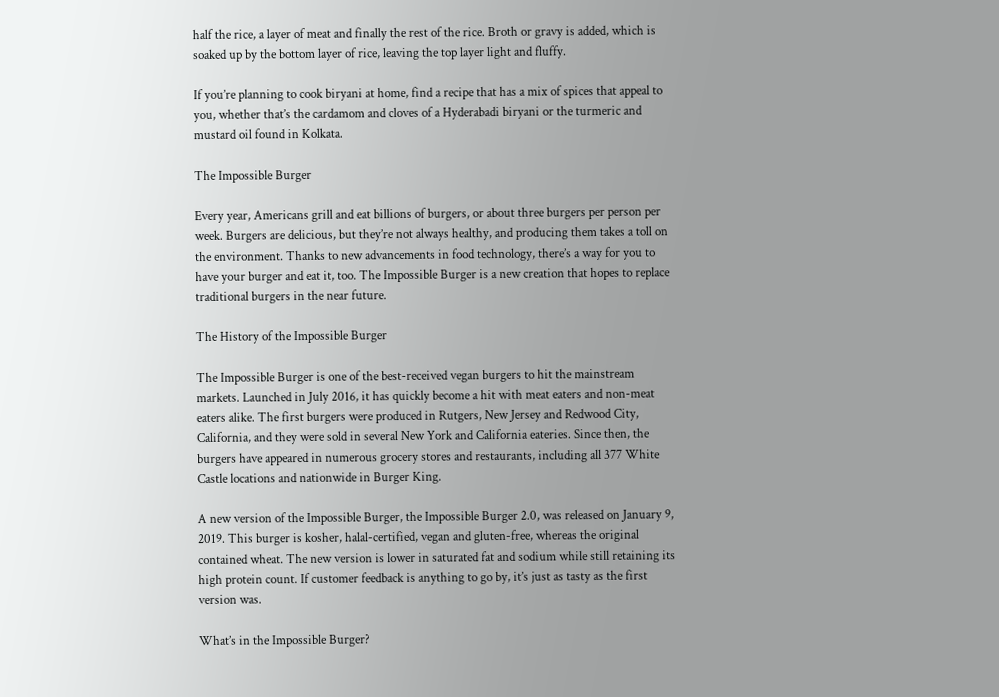half the rice, a layer of meat and finally the rest of the rice. Broth or gravy is added, which is soaked up by the bottom layer of rice, leaving the top layer light and fluffy.

If you’re planning to cook biryani at home, find a recipe that has a mix of spices that appeal to you, whether that’s the cardamom and cloves of a Hyderabadi biryani or the turmeric and mustard oil found in Kolkata.

The Impossible Burger

Every year, Americans grill and eat billions of burgers, or about three burgers per person per week. Burgers are delicious, but they’re not always healthy, and producing them takes a toll on the environment. Thanks to new advancements in food technology, there’s a way for you to have your burger and eat it, too. The Impossible Burger is a new creation that hopes to replace traditional burgers in the near future.

The History of the Impossible Burger

The Impossible Burger is one of the best-received vegan burgers to hit the mainstream markets. Launched in July 2016, it has quickly become a hit with meat eaters and non-meat eaters alike. The first burgers were produced in Rutgers, New Jersey and Redwood City, California, and they were sold in several New York and California eateries. Since then, the burgers have appeared in numerous grocery stores and restaurants, including all 377 White Castle locations and nationwide in Burger King.

A new version of the Impossible Burger, the Impossible Burger 2.0, was released on January 9, 2019. This burger is kosher, halal-certified, vegan and gluten-free, whereas the original contained wheat. The new version is lower in saturated fat and sodium while still retaining its high protein count. If customer feedback is anything to go by, it’s just as tasty as the first version was.

What’s in the Impossible Burger?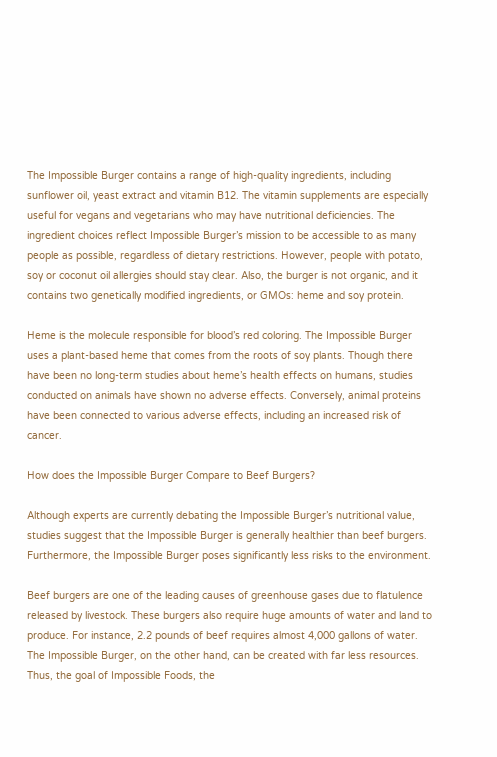The Impossible Burger contains a range of high-quality ingredients, including sunflower oil, yeast extract and vitamin B12. The vitamin supplements are especially useful for vegans and vegetarians who may have nutritional deficiencies. The ingredient choices reflect Impossible Burger’s mission to be accessible to as many people as possible, regardless of dietary restrictions. However, people with potato, soy or coconut oil allergies should stay clear. Also, the burger is not organic, and it contains two genetically modified ingredients, or GMOs: heme and soy protein.

Heme is the molecule responsible for blood’s red coloring. The Impossible Burger uses a plant-based heme that comes from the roots of soy plants. Though there have been no long-term studies about heme’s health effects on humans, studies conducted on animals have shown no adverse effects. Conversely, animal proteins have been connected to various adverse effects, including an increased risk of cancer.

How does the Impossible Burger Compare to Beef Burgers?

Although experts are currently debating the Impossible Burger’s nutritional value, studies suggest that the Impossible Burger is generally healthier than beef burgers. Furthermore, the Impossible Burger poses significantly less risks to the environment.

Beef burgers are one of the leading causes of greenhouse gases due to flatulence released by livestock. These burgers also require huge amounts of water and land to produce. For instance, 2.2 pounds of beef requires almost 4,000 gallons of water. The Impossible Burger, on the other hand, can be created with far less resources. Thus, the goal of Impossible Foods, the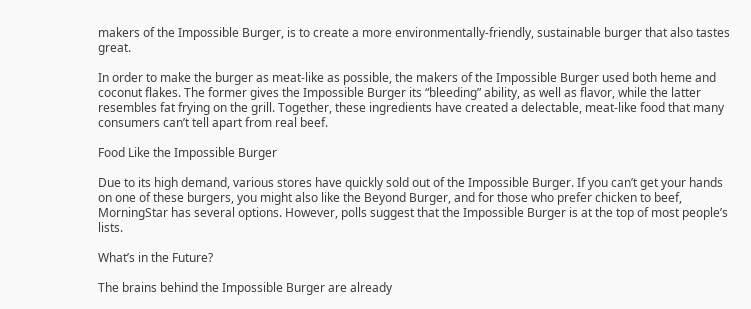makers of the Impossible Burger, is to create a more environmentally-friendly, sustainable burger that also tastes great.

In order to make the burger as meat-like as possible, the makers of the Impossible Burger used both heme and coconut flakes. The former gives the Impossible Burger its “bleeding” ability, as well as flavor, while the latter resembles fat frying on the grill. Together, these ingredients have created a delectable, meat-like food that many consumers can’t tell apart from real beef.

Food Like the Impossible Burger

Due to its high demand, various stores have quickly sold out of the Impossible Burger. If you can’t get your hands on one of these burgers, you might also like the Beyond Burger, and for those who prefer chicken to beef, MorningStar has several options. However, polls suggest that the Impossible Burger is at the top of most people’s lists.

What’s in the Future?

The brains behind the Impossible Burger are already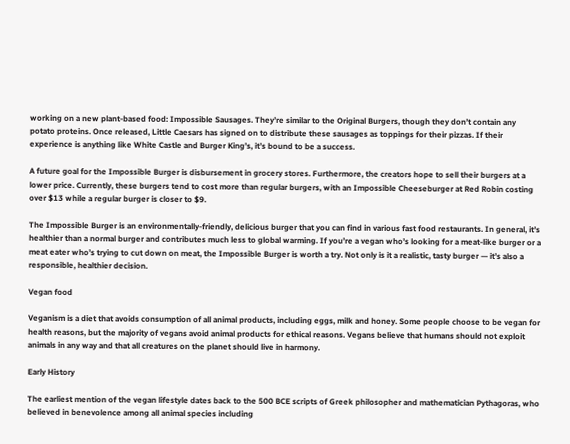working on a new plant-based food: Impossible Sausages. They’re similar to the Original Burgers, though they don’t contain any potato proteins. Once released, Little Caesars has signed on to distribute these sausages as toppings for their pizzas. If their experience is anything like White Castle and Burger King’s, it’s bound to be a success.

A future goal for the Impossible Burger is disbursement in grocery stores. Furthermore, the creators hope to sell their burgers at a lower price. Currently, these burgers tend to cost more than regular burgers, with an Impossible Cheeseburger at Red Robin costing over $13 while a regular burger is closer to $9.

The Impossible Burger is an environmentally-friendly, delicious burger that you can find in various fast food restaurants. In general, it’s healthier than a normal burger and contributes much less to global warming. If you’re a vegan who’s looking for a meat-like burger or a meat eater who’s trying to cut down on meat, the Impossible Burger is worth a try. Not only is it a realistic, tasty burger — it’s also a responsible, healthier decision.

Vegan food

Veganism is a diet that avoids consumption of all animal products, including eggs, milk and honey. Some people choose to be vegan for health reasons, but the majority of vegans avoid animal products for ethical reasons. Vegans believe that humans should not exploit animals in any way and that all creatures on the planet should live in harmony.

Early History

The earliest mention of the vegan lifestyle dates back to the 500 BCE scripts of Greek philosopher and mathematician Pythagoras, who believed in benevolence among all animal species including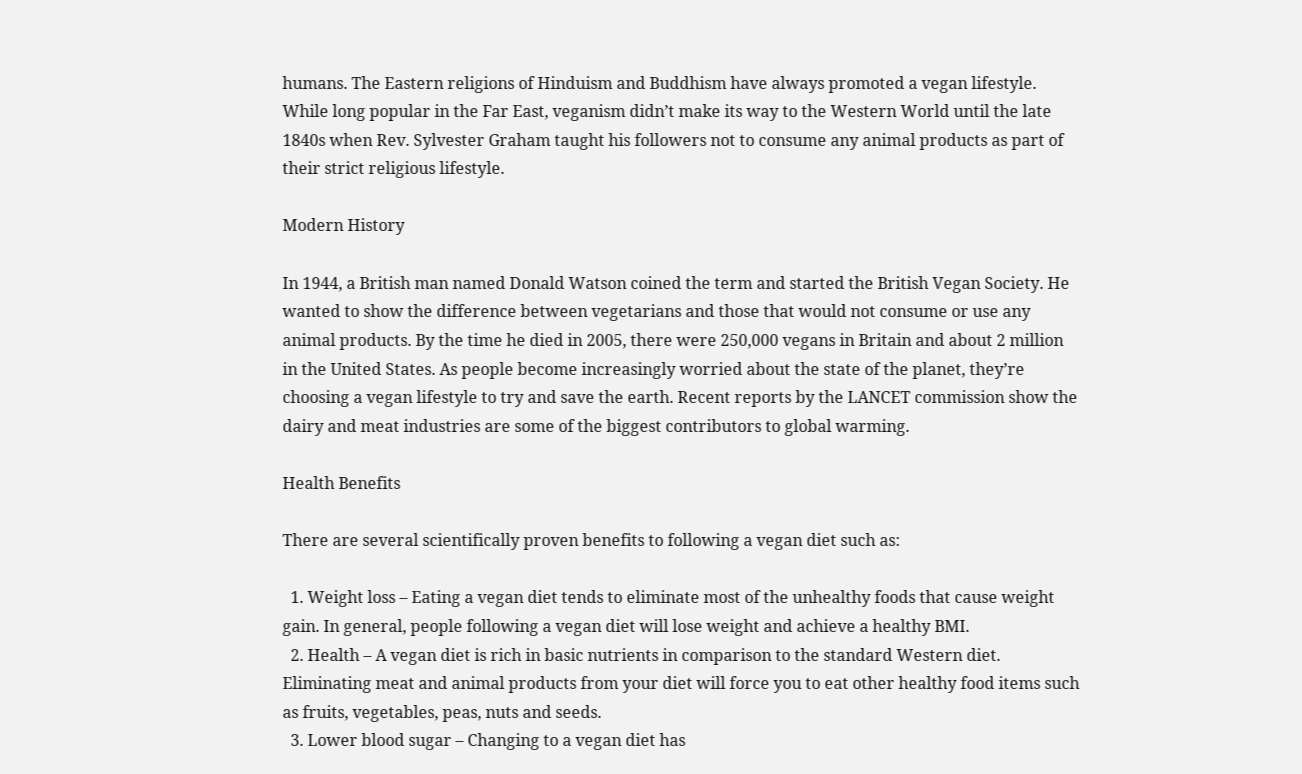humans. The Eastern religions of Hinduism and Buddhism have always promoted a vegan lifestyle. While long popular in the Far East, veganism didn’t make its way to the Western World until the late 1840s when Rev. Sylvester Graham taught his followers not to consume any animal products as part of their strict religious lifestyle.

Modern History

In 1944, a British man named Donald Watson coined the term and started the British Vegan Society. He wanted to show the difference between vegetarians and those that would not consume or use any animal products. By the time he died in 2005, there were 250,000 vegans in Britain and about 2 million in the United States. As people become increasingly worried about the state of the planet, they’re choosing a vegan lifestyle to try and save the earth. Recent reports by the LANCET commission show the dairy and meat industries are some of the biggest contributors to global warming.

Health Benefits

There are several scientifically proven benefits to following a vegan diet such as:

  1. Weight loss – Eating a vegan diet tends to eliminate most of the unhealthy foods that cause weight gain. In general, people following a vegan diet will lose weight and achieve a healthy BMI.
  2. Health – A vegan diet is rich in basic nutrients in comparison to the standard Western diet. Eliminating meat and animal products from your diet will force you to eat other healthy food items such as fruits, vegetables, peas, nuts and seeds.
  3. Lower blood sugar – Changing to a vegan diet has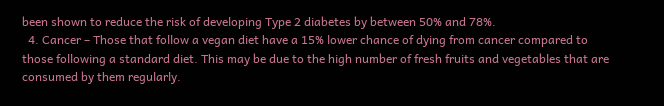been shown to reduce the risk of developing Type 2 diabetes by between 50% and 78%.
  4. Cancer – Those that follow a vegan diet have a 15% lower chance of dying from cancer compared to those following a standard diet. This may be due to the high number of fresh fruits and vegetables that are consumed by them regularly.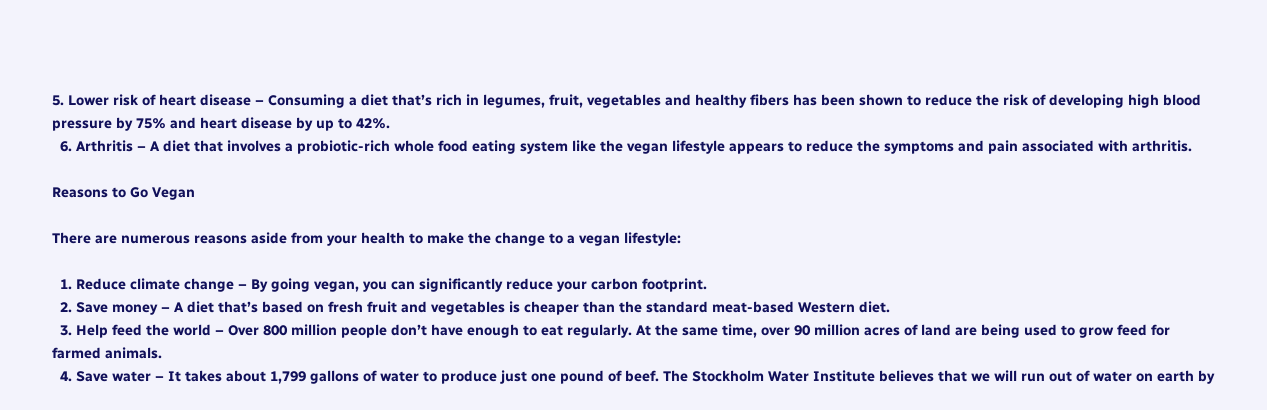5. Lower risk of heart disease – Consuming a diet that’s rich in legumes, fruit, vegetables and healthy fibers has been shown to reduce the risk of developing high blood pressure by 75% and heart disease by up to 42%.
  6. Arthritis – A diet that involves a probiotic-rich whole food eating system like the vegan lifestyle appears to reduce the symptoms and pain associated with arthritis.

Reasons to Go Vegan

There are numerous reasons aside from your health to make the change to a vegan lifestyle:

  1. Reduce climate change – By going vegan, you can significantly reduce your carbon footprint.
  2. Save money – A diet that’s based on fresh fruit and vegetables is cheaper than the standard meat-based Western diet.
  3. Help feed the world – Over 800 million people don’t have enough to eat regularly. At the same time, over 90 million acres of land are being used to grow feed for farmed animals.
  4. Save water – It takes about 1,799 gallons of water to produce just one pound of beef. The Stockholm Water Institute believes that we will run out of water on earth by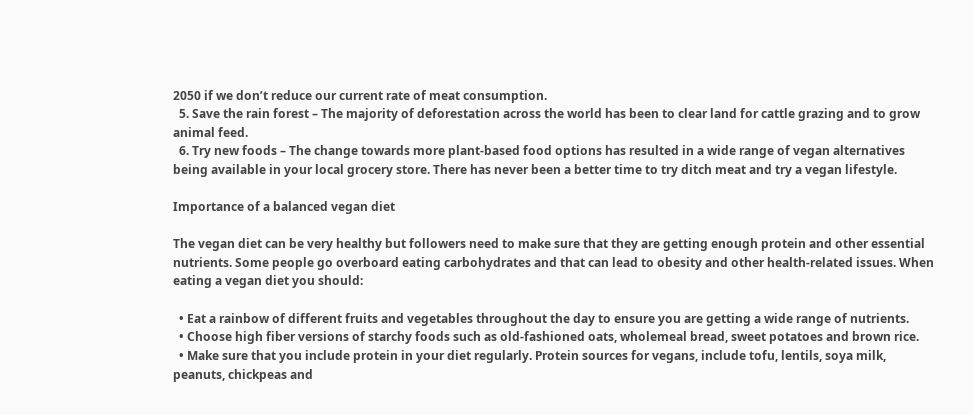2050 if we don’t reduce our current rate of meat consumption.
  5. Save the rain forest – The majority of deforestation across the world has been to clear land for cattle grazing and to grow animal feed.
  6. Try new foods – The change towards more plant-based food options has resulted in a wide range of vegan alternatives being available in your local grocery store. There has never been a better time to try ditch meat and try a vegan lifestyle.

Importance of a balanced vegan diet

The vegan diet can be very healthy but followers need to make sure that they are getting enough protein and other essential nutrients. Some people go overboard eating carbohydrates and that can lead to obesity and other health-related issues. When eating a vegan diet you should:

  • Eat a rainbow of different fruits and vegetables throughout the day to ensure you are getting a wide range of nutrients.
  • Choose high fiber versions of starchy foods such as old-fashioned oats, wholemeal bread, sweet potatoes and brown rice.
  • Make sure that you include protein in your diet regularly. Protein sources for vegans, include tofu, lentils, soya milk, peanuts, chickpeas and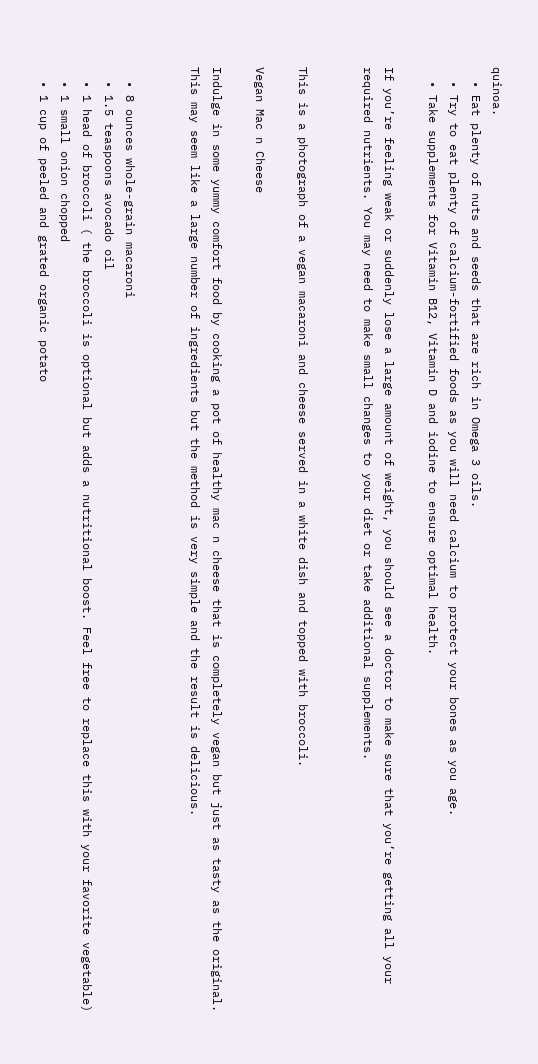quinoa.
  • Eat plenty of nuts and seeds that are rich in Omega 3 oils.
  • Try to eat plenty of calcium-fortified foods as you will need calcium to protect your bones as you age.
  • Take supplements for Vitamin B12, Vitamin D and iodine to ensure optimal health.

If you’re feeling weak or suddenly lose a large amount of weight, you should see a doctor to make sure that you’re getting all your required nutrients. You may need to make small changes to your diet or take additional supplements.


This is a photograph of a vegan macaroni and cheese served in a white dish and topped with broccoli.

Vegan Mac n Cheese

Indulge in some yummy comfort food by cooking a pot of healthy mac n cheese that is completely vegan but just as tasty as the original. This may seem like a large number of ingredients but the method is very simple and the result is delicious.


  • 8 ounces whole-grain macaroni
  • 1.5 teaspoons avocado oil
  • 1 head of broccoli ( the broccoli is optional but adds a nutritional boost. Feel free to replace this with your favorite vegetable)
  • 1 small onion chopped
  • 1 cup of peeled and grated organic potato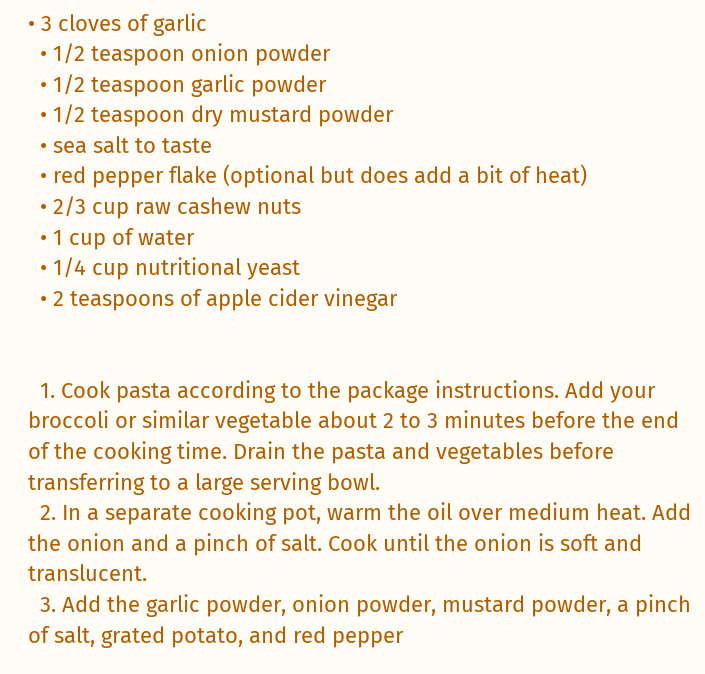• 3 cloves of garlic
  • 1/2 teaspoon onion powder
  • 1/2 teaspoon garlic powder
  • 1/2 teaspoon dry mustard powder
  • sea salt to taste
  • red pepper flake (optional but does add a bit of heat)
  • 2/3 cup raw cashew nuts
  • 1 cup of water
  • 1/4 cup nutritional yeast
  • 2 teaspoons of apple cider vinegar


  1. Cook pasta according to the package instructions. Add your broccoli or similar vegetable about 2 to 3 minutes before the end of the cooking time. Drain the pasta and vegetables before transferring to a large serving bowl.
  2. In a separate cooking pot, warm the oil over medium heat. Add the onion and a pinch of salt. Cook until the onion is soft and translucent.
  3. Add the garlic powder, onion powder, mustard powder, a pinch of salt, grated potato, and red pepper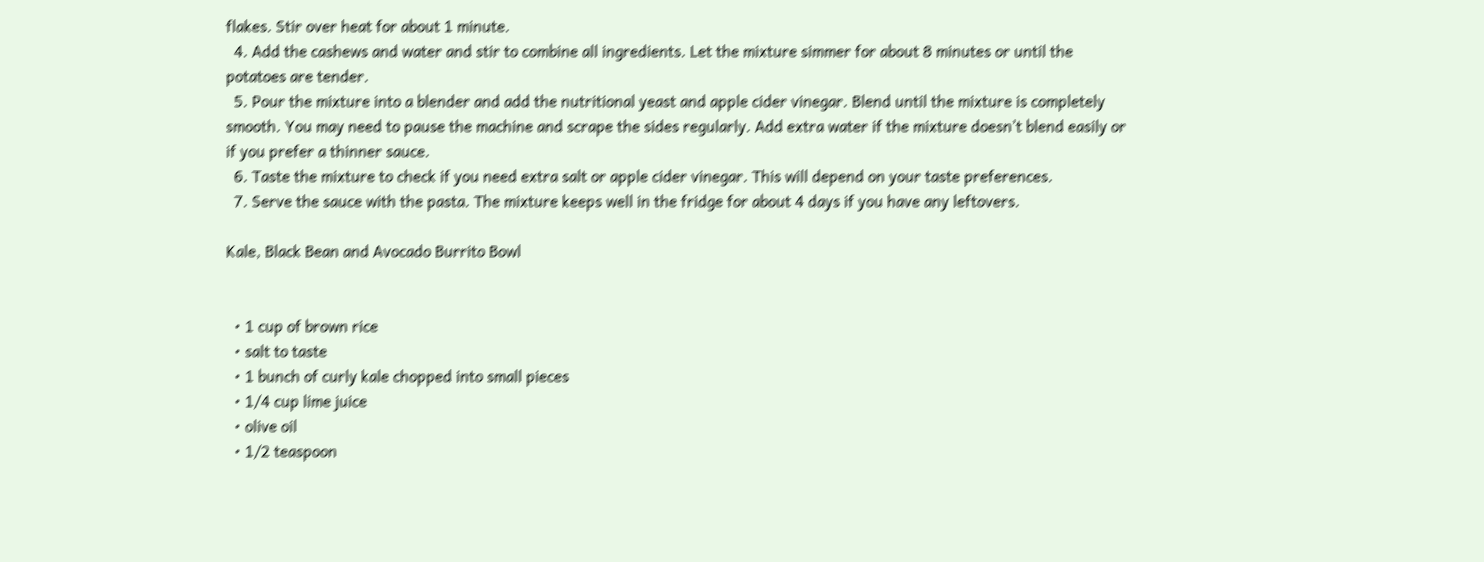flakes. Stir over heat for about 1 minute.
  4. Add the cashews and water and stir to combine all ingredients. Let the mixture simmer for about 8 minutes or until the potatoes are tender.
  5. Pour the mixture into a blender and add the nutritional yeast and apple cider vinegar. Blend until the mixture is completely smooth. You may need to pause the machine and scrape the sides regularly. Add extra water if the mixture doesn’t blend easily or if you prefer a thinner sauce.
  6. Taste the mixture to check if you need extra salt or apple cider vinegar. This will depend on your taste preferences.
  7. Serve the sauce with the pasta. The mixture keeps well in the fridge for about 4 days if you have any leftovers.

Kale, Black Bean and Avocado Burrito Bowl


  • 1 cup of brown rice
  • salt to taste
  • 1 bunch of curly kale chopped into small pieces
  • 1/4 cup lime juice
  • olive oil
  • 1/2 teaspoon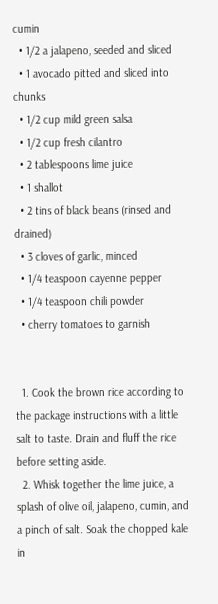cumin
  • 1/2 a jalapeno, seeded and sliced
  • 1 avocado pitted and sliced into chunks
  • 1/2 cup mild green salsa
  • 1/2 cup fresh cilantro
  • 2 tablespoons lime juice
  • 1 shallot
  • 2 tins of black beans (rinsed and drained)
  • 3 cloves of garlic, minced
  • 1/4 teaspoon cayenne pepper
  • 1/4 teaspoon chili powder
  • cherry tomatoes to garnish


  1. Cook the brown rice according to the package instructions with a little salt to taste. Drain and fluff the rice before setting aside.
  2. Whisk together the lime juice, a splash of olive oil, jalapeno, cumin, and a pinch of salt. Soak the chopped kale in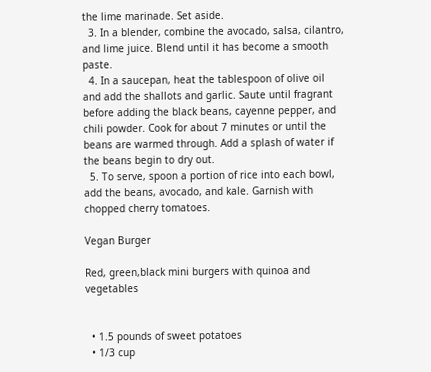the lime marinade. Set aside.
  3. In a blender, combine the avocado, salsa, cilantro, and lime juice. Blend until it has become a smooth paste.
  4. In a saucepan, heat the tablespoon of olive oil and add the shallots and garlic. Saute until fragrant before adding the black beans, cayenne pepper, and chili powder. Cook for about 7 minutes or until the beans are warmed through. Add a splash of water if the beans begin to dry out.
  5. To serve, spoon a portion of rice into each bowl, add the beans, avocado, and kale. Garnish with chopped cherry tomatoes.

Vegan Burger

Red, green,black mini burgers with quinoa and vegetables


  • 1.5 pounds of sweet potatoes
  • 1/3 cup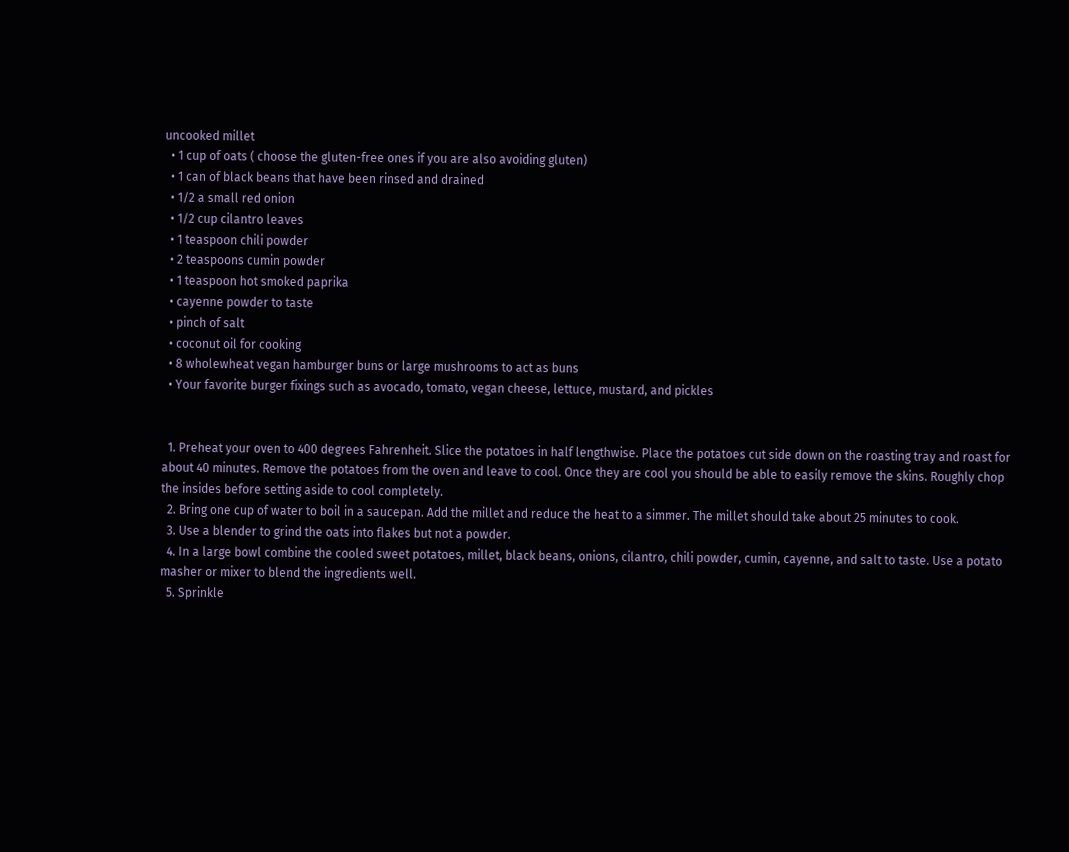uncooked millet
  • 1 cup of oats ( choose the gluten-free ones if you are also avoiding gluten)
  • 1 can of black beans that have been rinsed and drained
  • 1/2 a small red onion
  • 1/2 cup cilantro leaves
  • 1 teaspoon chili powder
  • 2 teaspoons cumin powder
  • 1 teaspoon hot smoked paprika
  • cayenne powder to taste
  • pinch of salt
  • coconut oil for cooking
  • 8 wholewheat vegan hamburger buns or large mushrooms to act as buns
  • Your favorite burger fixings such as avocado, tomato, vegan cheese, lettuce, mustard, and pickles


  1. Preheat your oven to 400 degrees Fahrenheit. Slice the potatoes in half lengthwise. Place the potatoes cut side down on the roasting tray and roast for about 40 minutes. Remove the potatoes from the oven and leave to cool. Once they are cool you should be able to easily remove the skins. Roughly chop the insides before setting aside to cool completely.
  2. Bring one cup of water to boil in a saucepan. Add the millet and reduce the heat to a simmer. The millet should take about 25 minutes to cook.
  3. Use a blender to grind the oats into flakes but not a powder.
  4. In a large bowl combine the cooled sweet potatoes, millet, black beans, onions, cilantro, chili powder, cumin, cayenne, and salt to taste. Use a potato masher or mixer to blend the ingredients well.
  5. Sprinkle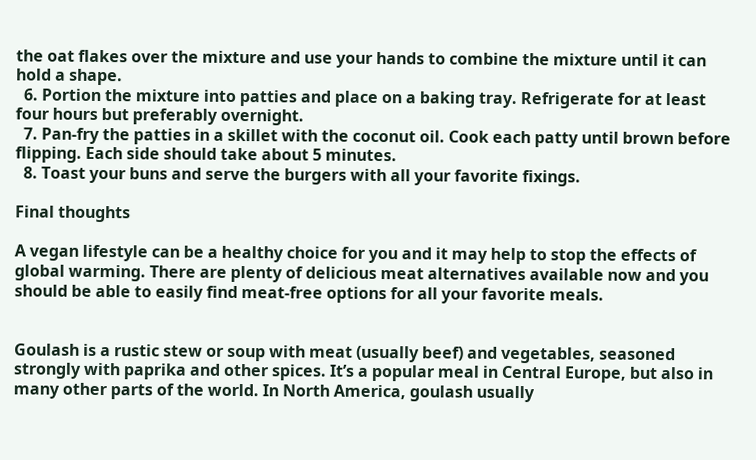the oat flakes over the mixture and use your hands to combine the mixture until it can hold a shape.
  6. Portion the mixture into patties and place on a baking tray. Refrigerate for at least four hours but preferably overnight.
  7. Pan-fry the patties in a skillet with the coconut oil. Cook each patty until brown before flipping. Each side should take about 5 minutes.
  8. Toast your buns and serve the burgers with all your favorite fixings.

Final thoughts

A vegan lifestyle can be a healthy choice for you and it may help to stop the effects of global warming. There are plenty of delicious meat alternatives available now and you should be able to easily find meat-free options for all your favorite meals.


Goulash is a rustic stew or soup with meat (usually beef) and vegetables, seasoned strongly with paprika and other spices. It’s a popular meal in Central Europe, but also in many other parts of the world. In North America, goulash usually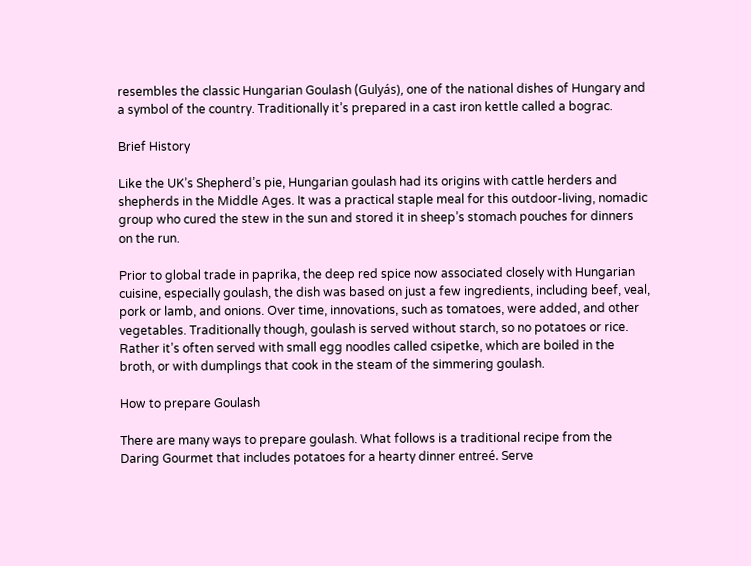resembles the classic Hungarian Goulash (Gulyás), one of the national dishes of Hungary and a symbol of the country. Traditionally it’s prepared in a cast iron kettle called a bograc.

Brief History

Like the UK’s Shepherd’s pie, Hungarian goulash had its origins with cattle herders and shepherds in the Middle Ages. It was a practical staple meal for this outdoor-living, nomadic group who cured the stew in the sun and stored it in sheep’s stomach pouches for dinners on the run.

Prior to global trade in paprika, the deep red spice now associated closely with Hungarian cuisine, especially goulash, the dish was based on just a few ingredients, including beef, veal, pork or lamb, and onions. Over time, innovations, such as tomatoes, were added, and other vegetables. Traditionally though, goulash is served without starch, so no potatoes or rice. Rather it’s often served with small egg noodles called csipetke, which are boiled in the broth, or with dumplings that cook in the steam of the simmering goulash.

How to prepare Goulash

There are many ways to prepare goulash. What follows is a traditional recipe from the Daring Gourmet that includes potatoes for a hearty dinner entreé. Serve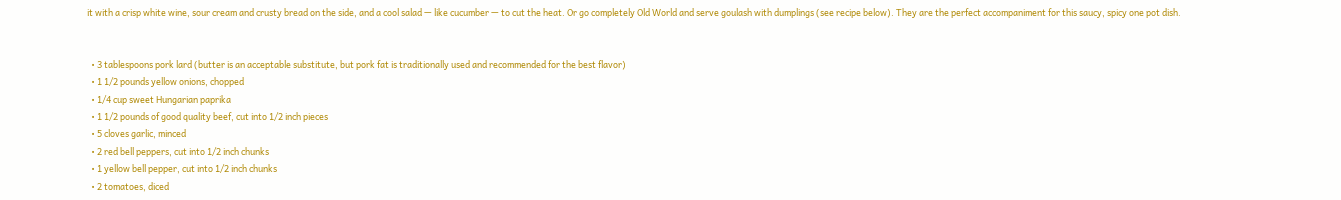it with a crisp white wine, sour cream and crusty bread on the side, and a cool salad — like cucumber — to cut the heat. Or go completely Old World and serve goulash with dumplings (see recipe below). They are the perfect accompaniment for this saucy, spicy one pot dish.


  • 3 tablespoons pork lard (butter is an acceptable substitute, but pork fat is traditionally used and recommended for the best flavor)
  • 1 1/2 pounds yellow onions, chopped
  • 1/4 cup sweet Hungarian paprika
  • 1 1/2 pounds of good quality beef, cut into 1/2 inch pieces
  • 5 cloves garlic, minced
  • 2 red bell peppers, cut into 1/2 inch chunks
  • 1 yellow bell pepper, cut into 1/2 inch chunks
  • 2 tomatoes, diced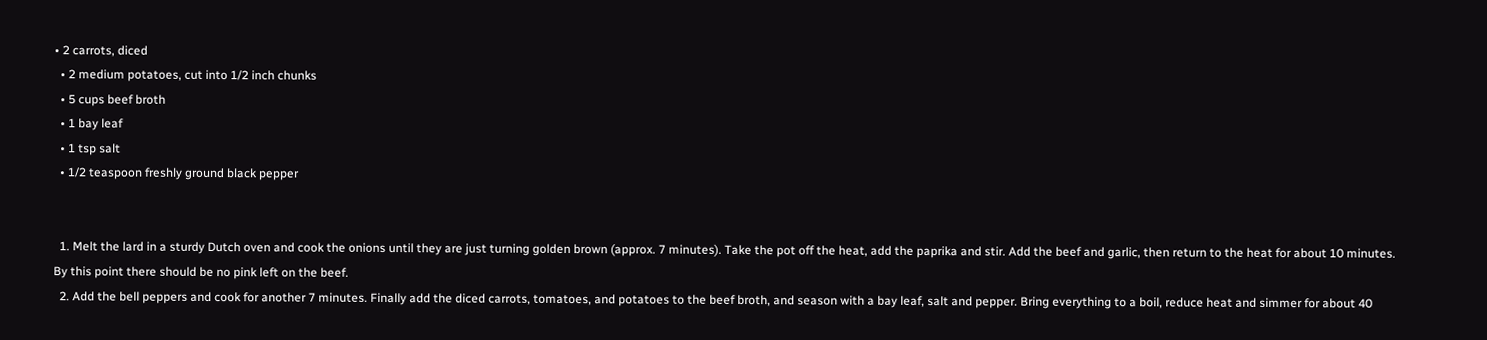• 2 carrots, diced
  • 2 medium potatoes, cut into 1/2 inch chunks
  • 5 cups beef broth
  • 1 bay leaf
  • 1 tsp salt
  • 1/2 teaspoon freshly ground black pepper


  1. Melt the lard in a sturdy Dutch oven and cook the onions until they are just turning golden brown (approx. 7 minutes). Take the pot off the heat, add the paprika and stir. Add the beef and garlic, then return to the heat for about 10 minutes. By this point there should be no pink left on the beef.
  2. Add the bell peppers and cook for another 7 minutes. Finally add the diced carrots, tomatoes, and potatoes to the beef broth, and season with a bay leaf, salt and pepper. Bring everything to a boil, reduce heat and simmer for about 40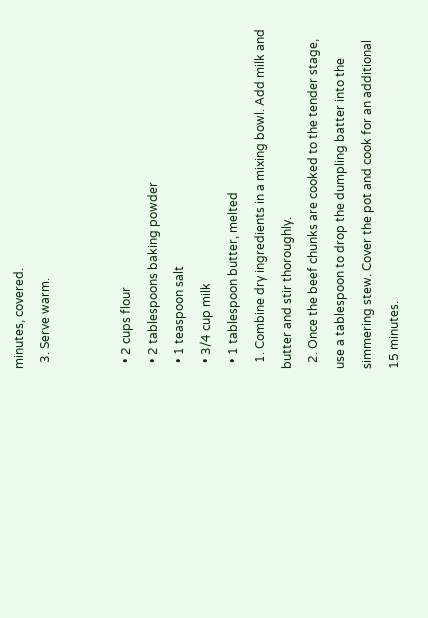minutes, covered.
  3. Serve warm.


  • 2 cups flour
  • 2 tablespoons baking powder
  • 1 teaspoon salt
  • 3/4 cup milk
  • 1 tablespoon butter, melted
  1. Combine dry ingredients in a mixing bowl. Add milk and butter and stir thoroughly.
  2. Once the beef chunks are cooked to the tender stage, use a tablespoon to drop the dumpling batter into the simmering stew. Cover the pot and cook for an additional 15 minutes.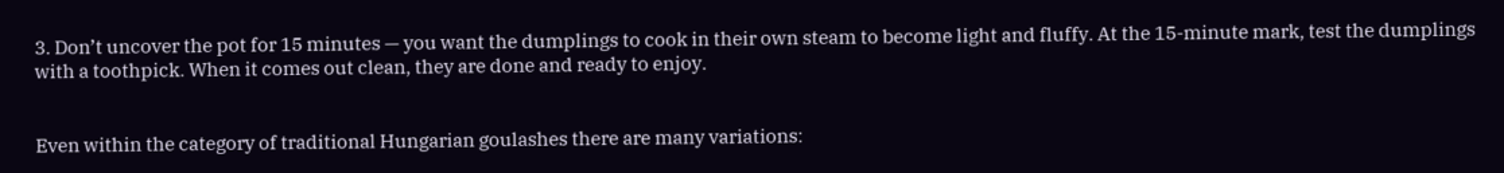3. Don’t uncover the pot for 15 minutes — you want the dumplings to cook in their own steam to become light and fluffy. At the 15-minute mark, test the dumplings with a toothpick. When it comes out clean, they are done and ready to enjoy.


Even within the category of traditional Hungarian goulashes there are many variations: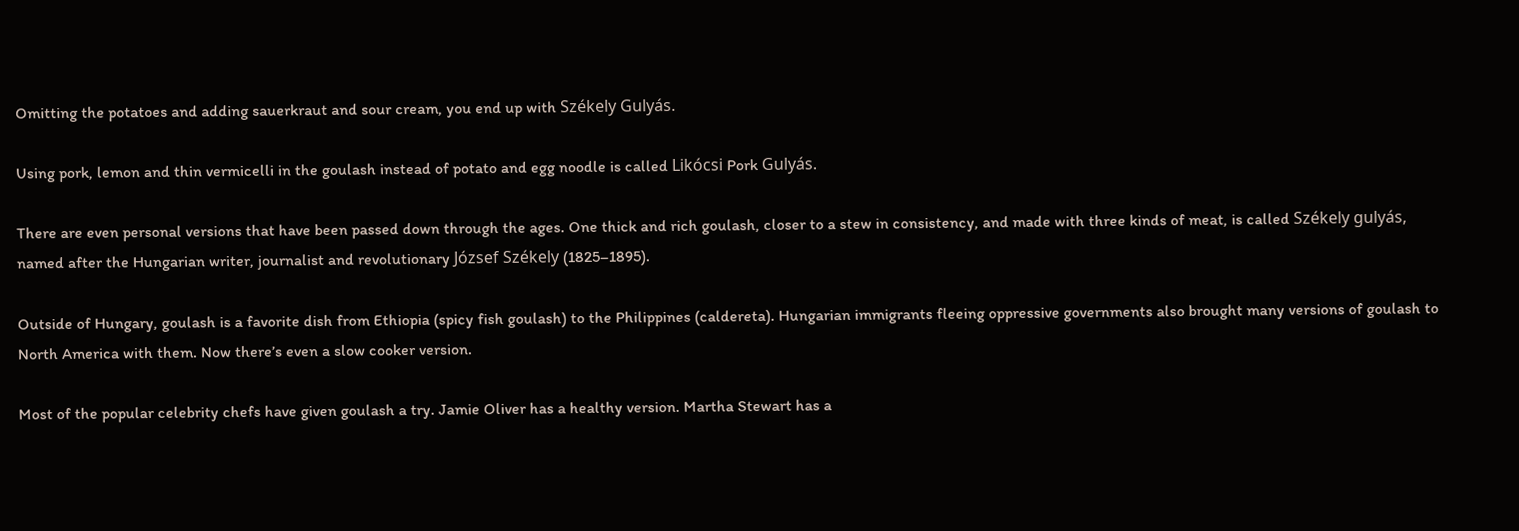Omitting the potatoes and adding sauerkraut and sour cream, you end up with Székely Gulyás.

Using pork, lemon and thin vermicelli in the goulash instead of potato and egg noodle is called Likócsi Pork Gulyás.

There are even personal versions that have been passed down through the ages. One thick and rich goulash, closer to a stew in consistency, and made with three kinds of meat, is called Székely gulyás, named after the Hungarian writer, journalist and revolutionary József Székely (1825–1895).

Outside of Hungary, goulash is a favorite dish from Ethiopia (spicy fish goulash) to the Philippines (caldereta). Hungarian immigrants fleeing oppressive governments also brought many versions of goulash to North America with them. Now there’s even a slow cooker version.

Most of the popular celebrity chefs have given goulash a try. Jamie Oliver has a healthy version. Martha Stewart has a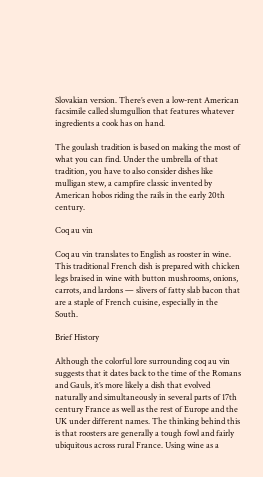Slovakian version. There’s even a low-rent American facsimile called slumgullion that features whatever ingredients a cook has on hand.

The goulash tradition is based on making the most of what you can find. Under the umbrella of that tradition, you have to also consider dishes like mulligan stew, a campfire classic invented by American hobos riding the rails in the early 20th century.

Coq au vin

Coq au vin translates to English as rooster in wine. This traditional French dish is prepared with chicken legs braised in wine with button mushrooms, onions, carrots, and lardons — slivers of fatty slab bacon that are a staple of French cuisine, especially in the South.

Brief History

Although the colorful lore surrounding coq au vin suggests that it dates back to the time of the Romans and Gauls, it’s more likely a dish that evolved naturally and simultaneously in several parts of 17th century France as well as the rest of Europe and the UK under different names. The thinking behind this is that roosters are generally a tough fowl and fairly ubiquitous across rural France. Using wine as a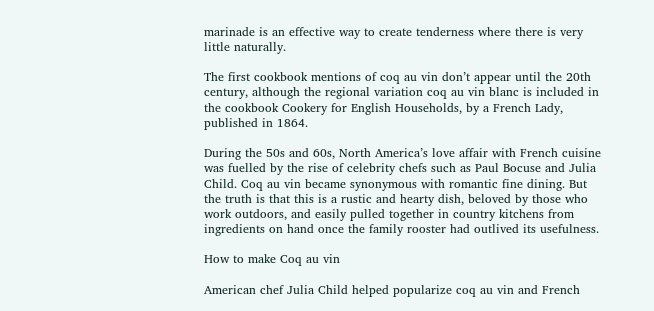marinade is an effective way to create tenderness where there is very little naturally.

The first cookbook mentions of coq au vin don’t appear until the 20th century, although the regional variation coq au vin blanc is included in the cookbook Cookery for English Households, by a French Lady, published in 1864.

During the 50s and 60s, North America’s love affair with French cuisine was fuelled by the rise of celebrity chefs such as Paul Bocuse and Julia Child. Coq au vin became synonymous with romantic fine dining. But the truth is that this is a rustic and hearty dish, beloved by those who work outdoors, and easily pulled together in country kitchens from ingredients on hand once the family rooster had outlived its usefulness.

How to make Coq au vin

American chef Julia Child helped popularize coq au vin and French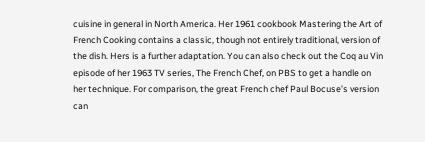cuisine in general in North America. Her 1961 cookbook Mastering the Art of French Cooking contains a classic, though not entirely traditional, version of the dish. Hers is a further adaptation. You can also check out the Coq au Vin episode of her 1963 TV series, The French Chef, on PBS to get a handle on her technique. For comparison, the great French chef Paul Bocuse’s version can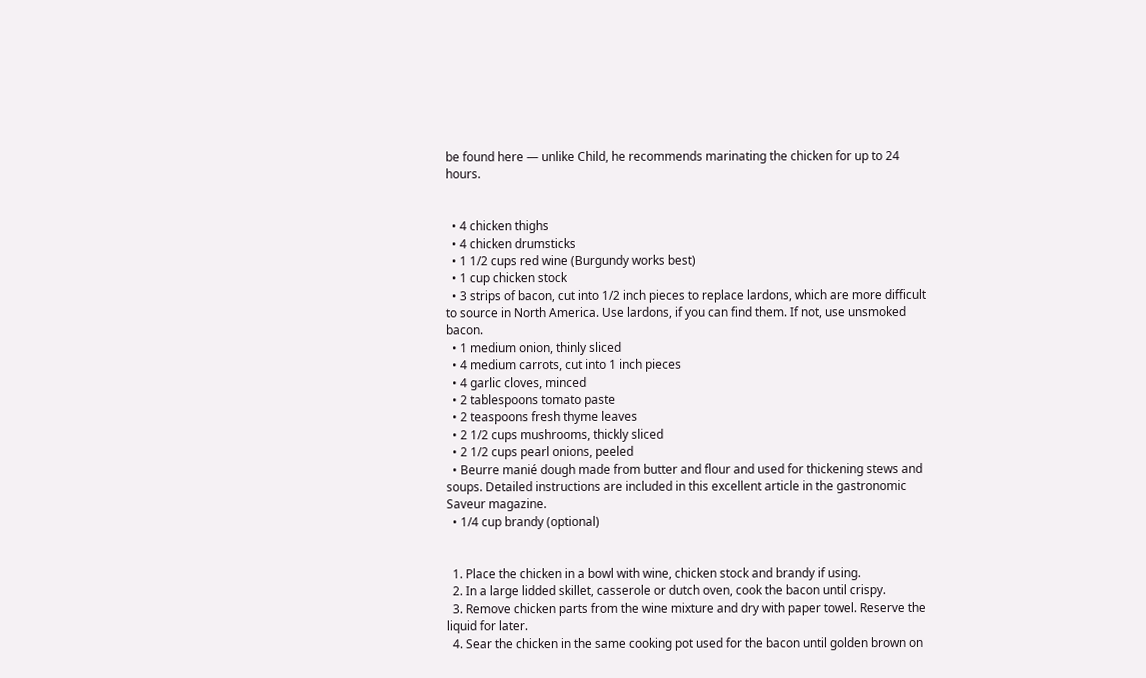be found here — unlike Child, he recommends marinating the chicken for up to 24 hours.


  • 4 chicken thighs
  • 4 chicken drumsticks
  • 1 1/2 cups red wine (Burgundy works best)
  • 1 cup chicken stock
  • 3 strips of bacon, cut into 1/2 inch pieces to replace lardons, which are more difficult to source in North America. Use lardons, if you can find them. If not, use unsmoked bacon.
  • 1 medium onion, thinly sliced
  • 4 medium carrots, cut into 1 inch pieces
  • 4 garlic cloves, minced
  • 2 tablespoons tomato paste
  • 2 teaspoons fresh thyme leaves
  • 2 1/2 cups mushrooms, thickly sliced
  • 2 1/2 cups pearl onions, peeled
  • Beurre manié dough made from butter and flour and used for thickening stews and soups. Detailed instructions are included in this excellent article in the gastronomic Saveur magazine.
  • 1/4 cup brandy (optional)


  1. Place the chicken in a bowl with wine, chicken stock and brandy if using.
  2. In a large lidded skillet, casserole or dutch oven, cook the bacon until crispy.
  3. Remove chicken parts from the wine mixture and dry with paper towel. Reserve the liquid for later.
  4. Sear the chicken in the same cooking pot used for the bacon until golden brown on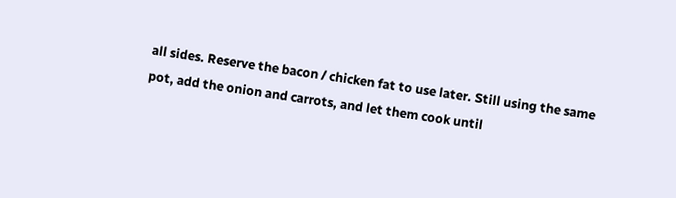all sides. Reserve the bacon / chicken fat to use later. Still using the same pot, add the onion and carrots, and let them cook until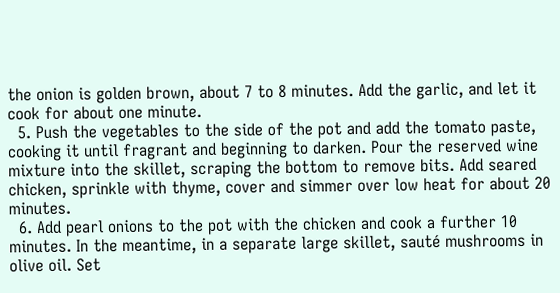the onion is golden brown, about 7 to 8 minutes. Add the garlic, and let it cook for about one minute.
  5. Push the vegetables to the side of the pot and add the tomato paste, cooking it until fragrant and beginning to darken. Pour the reserved wine mixture into the skillet, scraping the bottom to remove bits. Add seared chicken, sprinkle with thyme, cover and simmer over low heat for about 20 minutes.
  6. Add pearl onions to the pot with the chicken and cook a further 10 minutes. In the meantime, in a separate large skillet, sauté mushrooms in olive oil. Set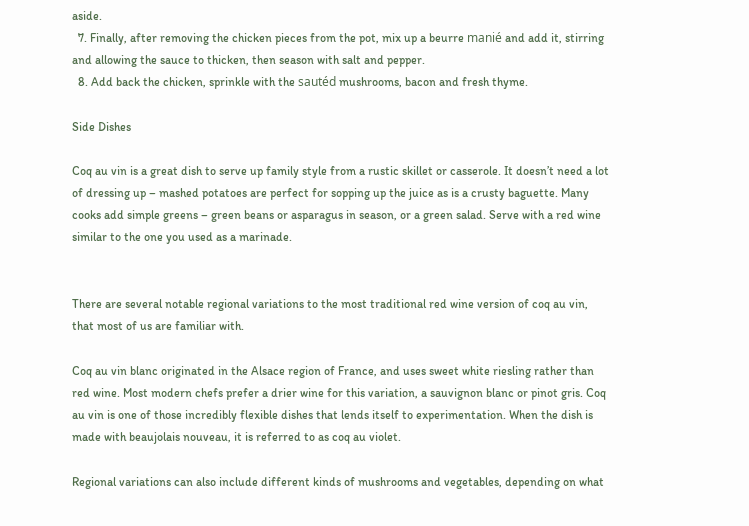aside.
  7. Finally, after removing the chicken pieces from the pot, mix up a beurre manié and add it, stirring and allowing the sauce to thicken, then season with salt and pepper.
  8. Add back the chicken, sprinkle with the sautéd mushrooms, bacon and fresh thyme.

Side Dishes

Coq au vin is a great dish to serve up family style from a rustic skillet or casserole. It doesn’t need a lot of dressing up – mashed potatoes are perfect for sopping up the juice as is a crusty baguette. Many cooks add simple greens – green beans or asparagus in season, or a green salad. Serve with a red wine similar to the one you used as a marinade.


There are several notable regional variations to the most traditional red wine version of coq au vin, that most of us are familiar with.

Coq au vin blanc originated in the Alsace region of France, and uses sweet white riesling rather than red wine. Most modern chefs prefer a drier wine for this variation, a sauvignon blanc or pinot gris. Coq au vin is one of those incredibly flexible dishes that lends itself to experimentation. When the dish is made with beaujolais nouveau, it is referred to as coq au violet.

Regional variations can also include different kinds of mushrooms and vegetables, depending on what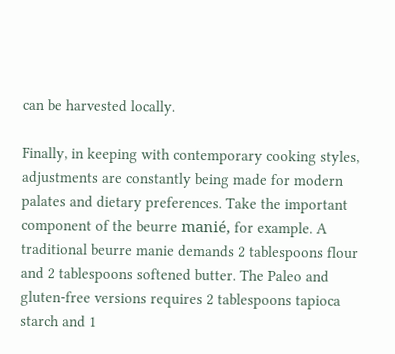can be harvested locally.

Finally, in keeping with contemporary cooking styles, adjustments are constantly being made for modern palates and dietary preferences. Take the important component of the beurre manié, for example. A traditional beurre manie demands 2 tablespoons flour and 2 tablespoons softened butter. The Paleo and gluten-free versions requires 2 tablespoons tapioca starch and 1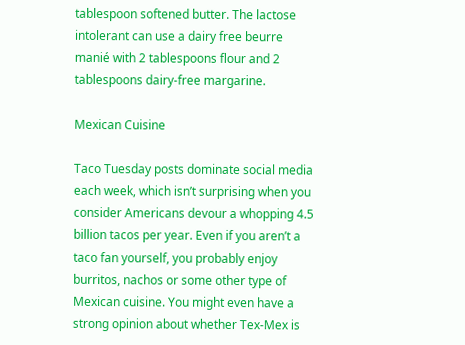tablespoon softened butter. The lactose intolerant can use a dairy free beurre manié with 2 tablespoons flour and 2 tablespoons dairy-free margarine.

Mexican Cuisine

Taco Tuesday posts dominate social media each week, which isn’t surprising when you consider Americans devour a whopping 4.5 billion tacos per year. Even if you aren’t a taco fan yourself, you probably enjoy burritos, nachos or some other type of Mexican cuisine. You might even have a strong opinion about whether Tex-Mex is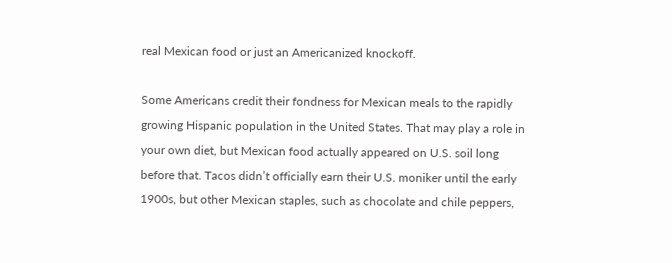real Mexican food or just an Americanized knockoff.

Some Americans credit their fondness for Mexican meals to the rapidly growing Hispanic population in the United States. That may play a role in your own diet, but Mexican food actually appeared on U.S. soil long before that. Tacos didn’t officially earn their U.S. moniker until the early 1900s, but other Mexican staples, such as chocolate and chile peppers,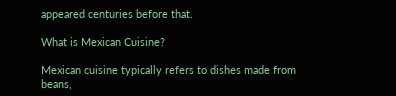appeared centuries before that.

What is Mexican Cuisine?

Mexican cuisine typically refers to dishes made from beans,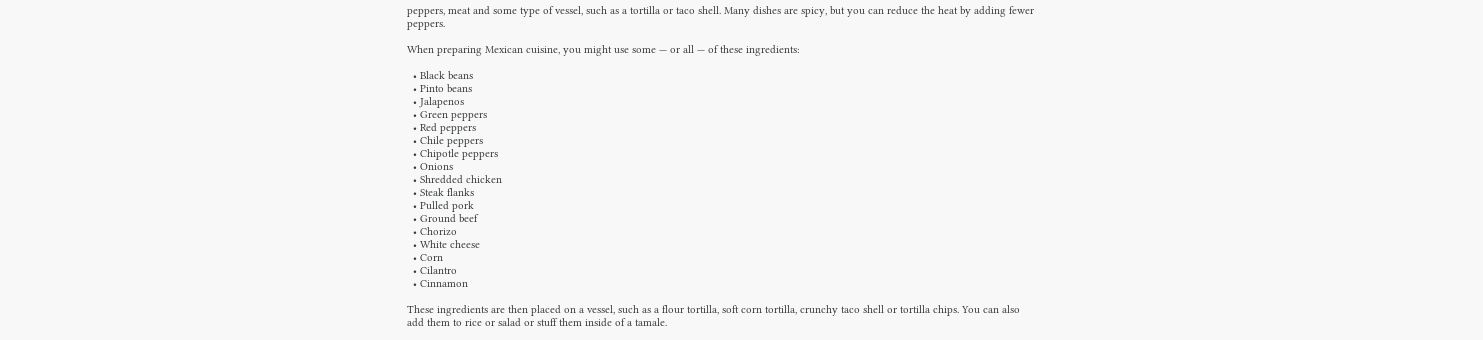peppers, meat and some type of vessel, such as a tortilla or taco shell. Many dishes are spicy, but you can reduce the heat by adding fewer peppers.

When preparing Mexican cuisine, you might use some — or all — of these ingredients:

  • Black beans
  • Pinto beans
  • Jalapenos
  • Green peppers
  • Red peppers
  • Chile peppers
  • Chipotle peppers
  • Onions
  • Shredded chicken
  • Steak flanks
  • Pulled pork
  • Ground beef
  • Chorizo
  • White cheese
  • Corn
  • Cilantro
  • Cinnamon

These ingredients are then placed on a vessel, such as a flour tortilla, soft corn tortilla, crunchy taco shell or tortilla chips. You can also add them to rice or salad or stuff them inside of a tamale.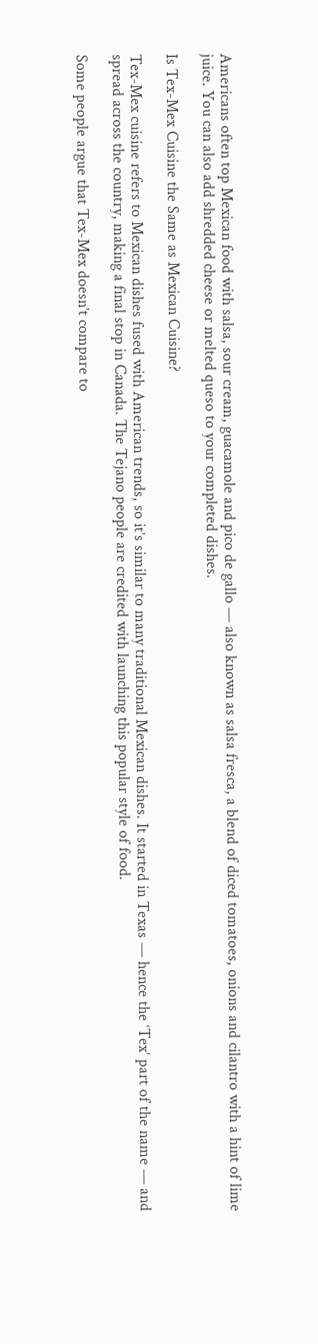Americans often top Mexican food with salsa, sour cream, guacamole and pico de gallo — also known as salsa fresca, a blend of diced tomatoes, onions and cilantro with a hint of lime juice. You can also add shredded cheese or melted queso to your completed dishes.

Is Tex-Mex Cuisine the Same as Mexican Cuisine?

Tex-Mex cuisine refers to Mexican dishes fused with American trends, so it’s similar to many traditional Mexican dishes. It started in Texas — hence the ‘Tex’ part of the name — and spread across the country, making a final stop in Canada. The Tejano people are credited with launching this popular style of food.

Some people argue that Tex-Mex doesn’t compare to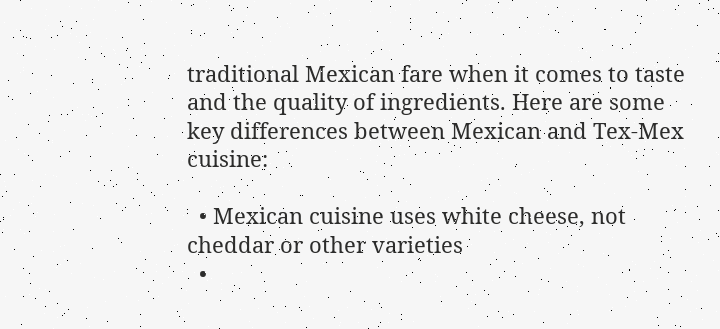traditional Mexican fare when it comes to taste and the quality of ingredients. Here are some key differences between Mexican and Tex-Mex cuisine:

  • Mexican cuisine uses white cheese, not cheddar or other varieties
  •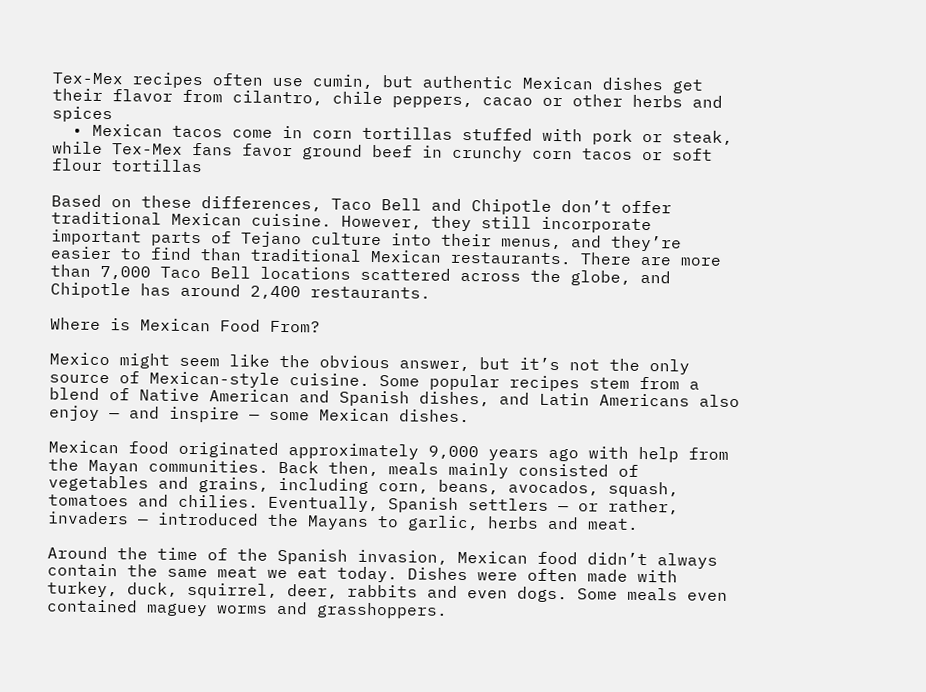Tex-Mex recipes often use cumin, but authentic Mexican dishes get their flavor from cilantro, chile peppers, cacao or other herbs and spices
  • Mexican tacos come in corn tortillas stuffed with pork or steak, while Tex-Mex fans favor ground beef in crunchy corn tacos or soft flour tortillas

Based on these differences, Taco Bell and Chipotle don’t offer traditional Mexican cuisine. However, they still incorporate important parts of Tejano culture into their menus, and they’re easier to find than traditional Mexican restaurants. There are more than 7,000 Taco Bell locations scattered across the globe, and Chipotle has around 2,400 restaurants.

Where is Mexican Food From?

Mexico might seem like the obvious answer, but it’s not the only source of Mexican-style cuisine. Some popular recipes stem from a blend of Native American and Spanish dishes, and Latin Americans also enjoy — and inspire — some Mexican dishes.

Mexican food originated approximately 9,000 years ago with help from the Mayan communities. Back then, meals mainly consisted of vegetables and grains, including corn, beans, avocados, squash, tomatoes and chilies. Eventually, Spanish settlers — or rather, invaders — introduced the Mayans to garlic, herbs and meat.

Around the time of the Spanish invasion, Mexican food didn’t always contain the same meat we eat today. Dishes were often made with turkey, duck, squirrel, deer, rabbits and even dogs. Some meals even contained maguey worms and grasshoppers.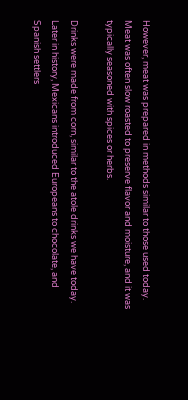However, meat was prepared in methods similar to those used today. Meat was often slow roasted to preserve flavor and moisture, and it was typically seasoned with spices or herbs.

Drinks were made from corn, similar to the atole drinks we have today. Later in history, Mexicans introduced Europeans to chocolate, and Spanish settlers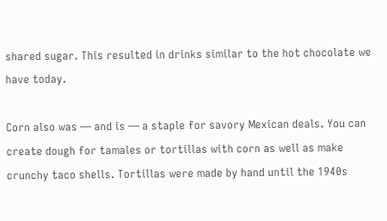shared sugar. This resulted in drinks similar to the hot chocolate we have today.

Corn also was — and is — a staple for savory Mexican deals. You can create dough for tamales or tortillas with corn as well as make crunchy taco shells. Tortillas were made by hand until the 1940s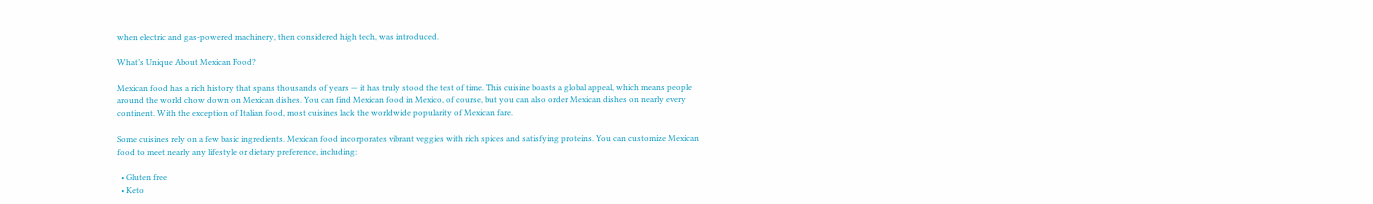when electric and gas-powered machinery, then considered high tech, was introduced.

What’s Unique About Mexican Food?

Mexican food has a rich history that spans thousands of years — it has truly stood the test of time. This cuisine boasts a global appeal, which means people around the world chow down on Mexican dishes. You can find Mexican food in Mexico, of course, but you can also order Mexican dishes on nearly every continent. With the exception of Italian food, most cuisines lack the worldwide popularity of Mexican fare.

Some cuisines rely on a few basic ingredients. Mexican food incorporates vibrant veggies with rich spices and satisfying proteins. You can customize Mexican food to meet nearly any lifestyle or dietary preference, including:

  • Gluten free
  • Keto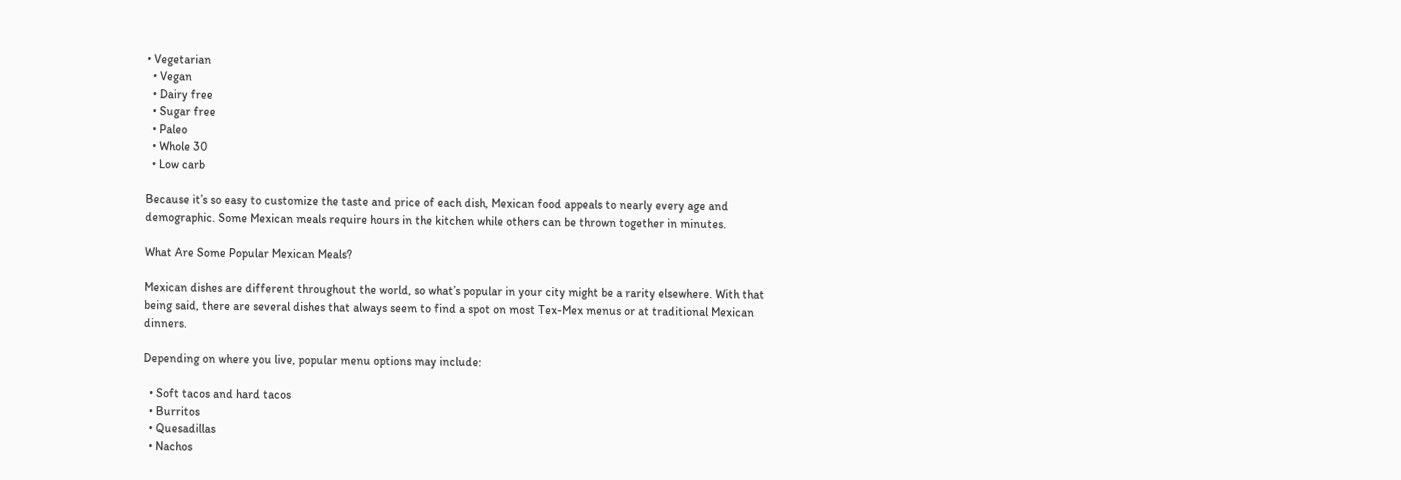• Vegetarian
  • Vegan
  • Dairy free
  • Sugar free
  • Paleo
  • Whole 30
  • Low carb

Because it’s so easy to customize the taste and price of each dish, Mexican food appeals to nearly every age and demographic. Some Mexican meals require hours in the kitchen while others can be thrown together in minutes.

What Are Some Popular Mexican Meals?

Mexican dishes are different throughout the world, so what’s popular in your city might be a rarity elsewhere. With that being said, there are several dishes that always seem to find a spot on most Tex-Mex menus or at traditional Mexican dinners.

Depending on where you live, popular menu options may include:

  • Soft tacos and hard tacos
  • Burritos
  • Quesadillas
  • Nachos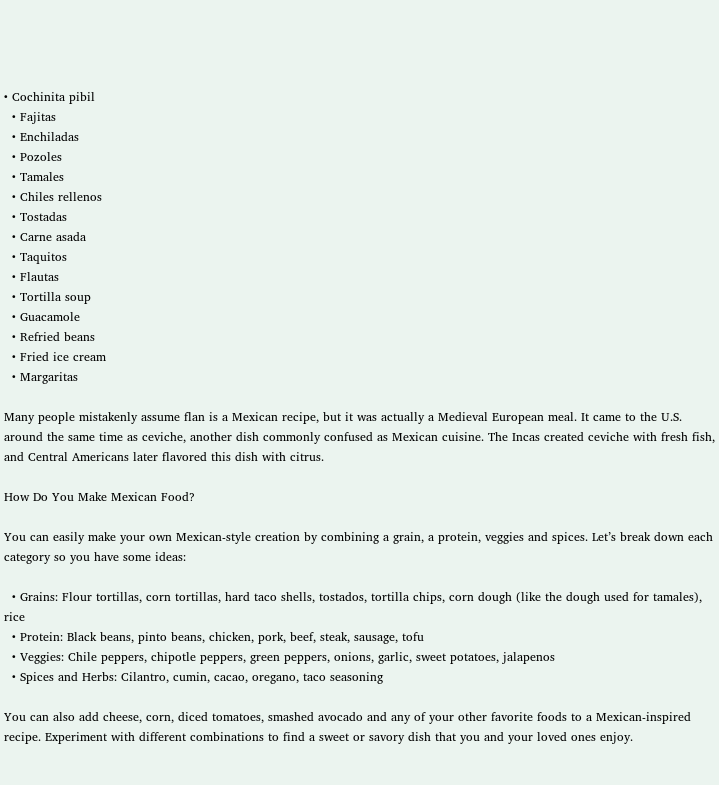• Cochinita pibil
  • Fajitas
  • Enchiladas
  • Pozoles
  • Tamales
  • Chiles rellenos
  • Tostadas
  • Carne asada
  • Taquitos
  • Flautas
  • Tortilla soup
  • Guacamole
  • Refried beans
  • Fried ice cream
  • Margaritas

Many people mistakenly assume flan is a Mexican recipe, but it was actually a Medieval European meal. It came to the U.S. around the same time as ceviche, another dish commonly confused as Mexican cuisine. The Incas created ceviche with fresh fish, and Central Americans later flavored this dish with citrus.

How Do You Make Mexican Food?

You can easily make your own Mexican-style creation by combining a grain, a protein, veggies and spices. Let’s break down each category so you have some ideas:

  • Grains: Flour tortillas, corn tortillas, hard taco shells, tostados, tortilla chips, corn dough (like the dough used for tamales), rice
  • Protein: Black beans, pinto beans, chicken, pork, beef, steak, sausage, tofu
  • Veggies: Chile peppers, chipotle peppers, green peppers, onions, garlic, sweet potatoes, jalapenos
  • Spices and Herbs: Cilantro, cumin, cacao, oregano, taco seasoning

You can also add cheese, corn, diced tomatoes, smashed avocado and any of your other favorite foods to a Mexican-inspired recipe. Experiment with different combinations to find a sweet or savory dish that you and your loved ones enjoy.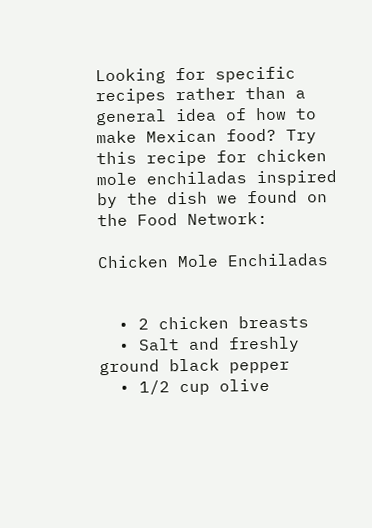Looking for specific recipes rather than a general idea of how to make Mexican food? Try this recipe for chicken mole enchiladas inspired by the dish we found on the Food Network:

Chicken Mole Enchiladas


  • 2 chicken breasts
  • Salt and freshly ground black pepper
  • 1/2 cup olive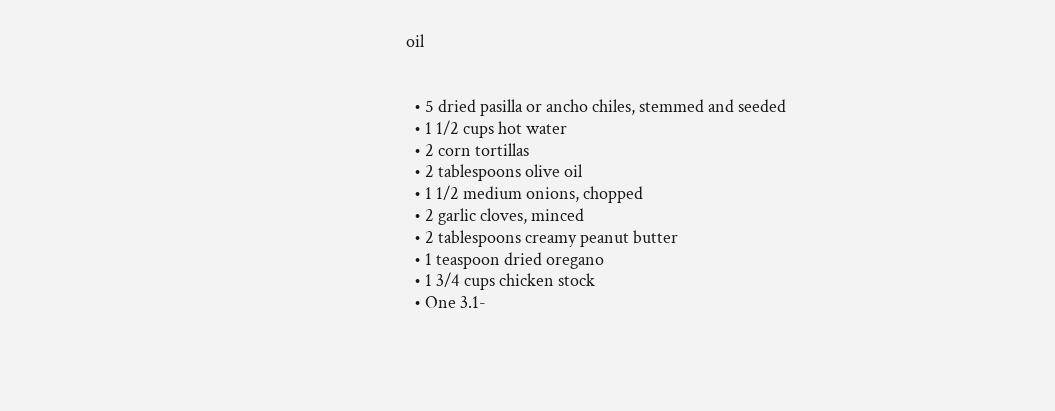oil


  • 5 dried pasilla or ancho chiles, stemmed and seeded
  • 1 1/2 cups hot water
  • 2 corn tortillas
  • 2 tablespoons olive oil
  • 1 1/2 medium onions, chopped
  • 2 garlic cloves, minced
  • 2 tablespoons creamy peanut butter
  • 1 teaspoon dried oregano
  • 1 3/4 cups chicken stock
  • One 3.1-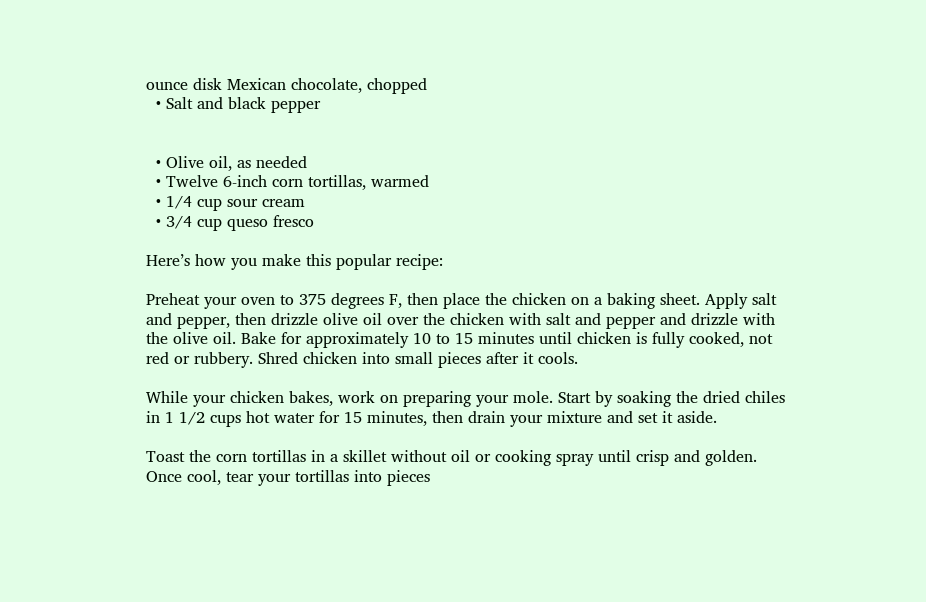ounce disk Mexican chocolate, chopped
  • Salt and black pepper


  • Olive oil, as needed
  • Twelve 6-inch corn tortillas, warmed
  • 1/4 cup sour cream
  • 3/4 cup queso fresco

Here’s how you make this popular recipe:

Preheat your oven to 375 degrees F, then place the chicken on a baking sheet. Apply salt and pepper, then drizzle olive oil over the chicken with salt and pepper and drizzle with the olive oil. Bake for approximately 10 to 15 minutes until chicken is fully cooked, not red or rubbery. Shred chicken into small pieces after it cools.

While your chicken bakes, work on preparing your mole. Start by soaking the dried chiles in 1 1/2 cups hot water for 15 minutes, then drain your mixture and set it aside.

Toast the corn tortillas in a skillet without oil or cooking spray until crisp and golden. Once cool, tear your tortillas into pieces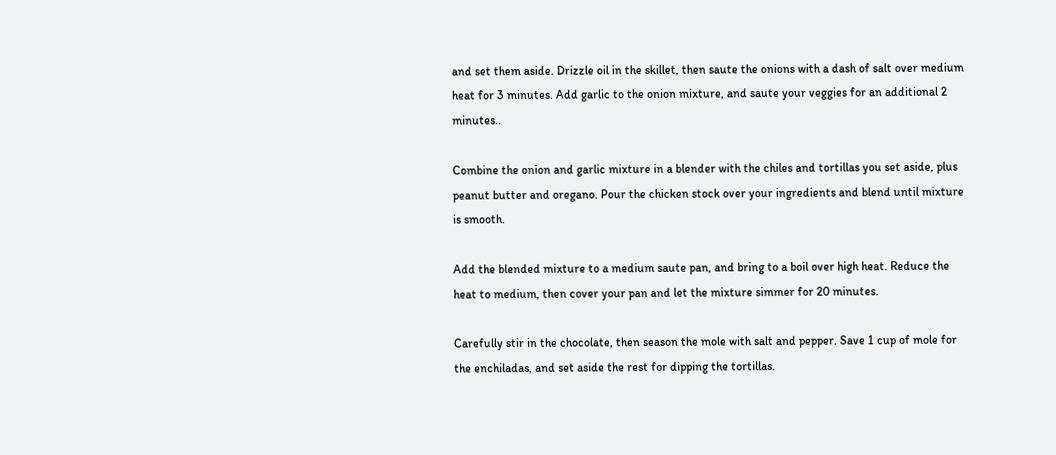and set them aside. Drizzle oil in the skillet, then saute the onions with a dash of salt over medium heat for 3 minutes. Add garlic to the onion mixture, and saute your veggies for an additional 2 minutes..

Combine the onion and garlic mixture in a blender with the chiles and tortillas you set aside, plus peanut butter and oregano. Pour the chicken stock over your ingredients and blend until mixture is smooth.

Add the blended mixture to a medium saute pan, and bring to a boil over high heat. Reduce the heat to medium, then cover your pan and let the mixture simmer for 20 minutes.

Carefully stir in the chocolate, then season the mole with salt and pepper. Save 1 cup of mole for the enchiladas, and set aside the rest for dipping the tortillas.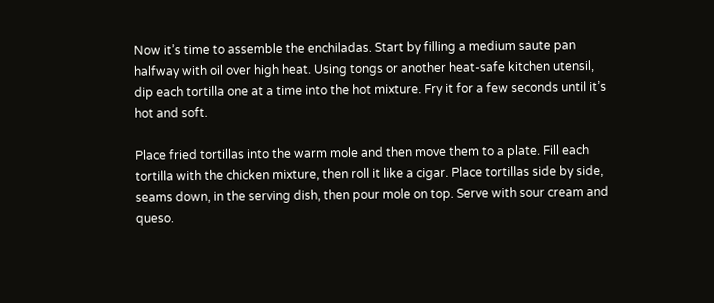Now it’s time to assemble the enchiladas. Start by filling a medium saute pan halfway with oil over high heat. Using tongs or another heat-safe kitchen utensil, dip each tortilla one at a time into the hot mixture. Fry it for a few seconds until it’s hot and soft.

Place fried tortillas into the warm mole and then move them to a plate. Fill each tortilla with the chicken mixture, then roll it like a cigar. Place tortillas side by side, seams down, in the serving dish, then pour mole on top. Serve with sour cream and queso.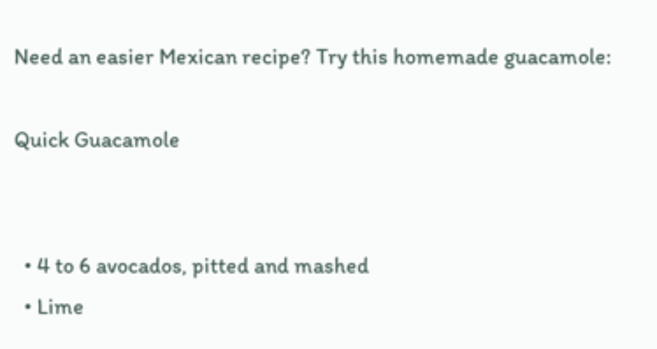Need an easier Mexican recipe? Try this homemade guacamole:

Quick Guacamole


  • 4 to 6 avocados, pitted and mashed
  • Lime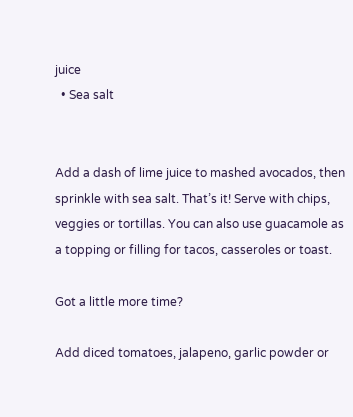juice
  • Sea salt


Add a dash of lime juice to mashed avocados, then sprinkle with sea salt. That’s it! Serve with chips, veggies or tortillas. You can also use guacamole as a topping or filling for tacos, casseroles or toast.

Got a little more time?

Add diced tomatoes, jalapeno, garlic powder or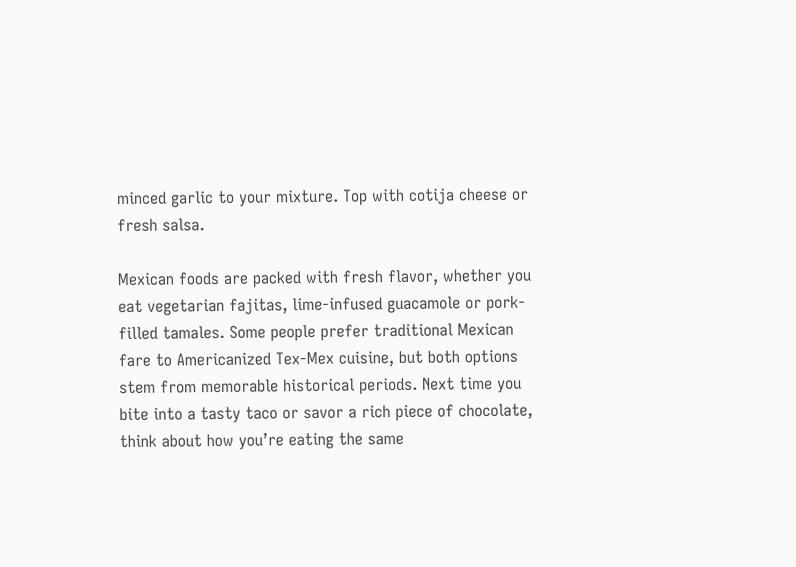minced garlic to your mixture. Top with cotija cheese or fresh salsa.

Mexican foods are packed with fresh flavor, whether you eat vegetarian fajitas, lime-infused guacamole or pork-filled tamales. Some people prefer traditional Mexican fare to Americanized Tex-Mex cuisine, but both options stem from memorable historical periods. Next time you bite into a tasty taco or savor a rich piece of chocolate, think about how you’re eating the same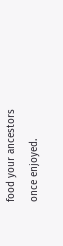food your ancestors once enjoyed.